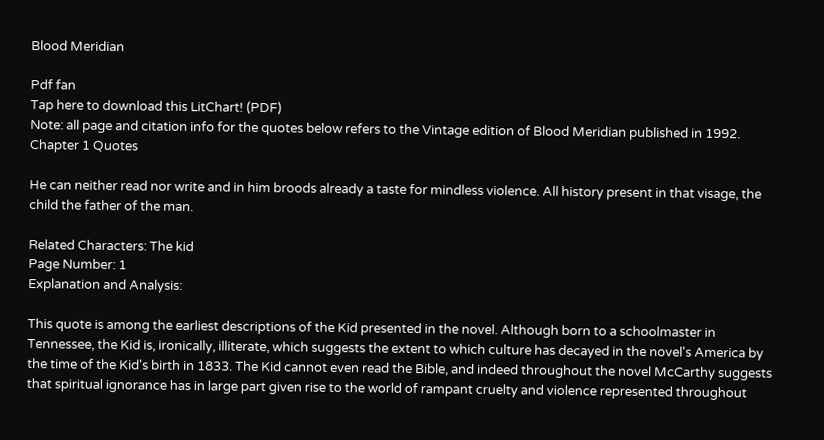Blood Meridian

Pdf fan
Tap here to download this LitChart! (PDF)
Note: all page and citation info for the quotes below refers to the Vintage edition of Blood Meridian published in 1992.
Chapter 1 Quotes

He can neither read nor write and in him broods already a taste for mindless violence. All history present in that visage, the child the father of the man.

Related Characters: The kid
Page Number: 1
Explanation and Analysis:

This quote is among the earliest descriptions of the Kid presented in the novel. Although born to a schoolmaster in Tennessee, the Kid is, ironically, illiterate, which suggests the extent to which culture has decayed in the novel's America by the time of the Kid's birth in 1833. The Kid cannot even read the Bible, and indeed throughout the novel McCarthy suggests that spiritual ignorance has in large part given rise to the world of rampant cruelty and violence represented throughout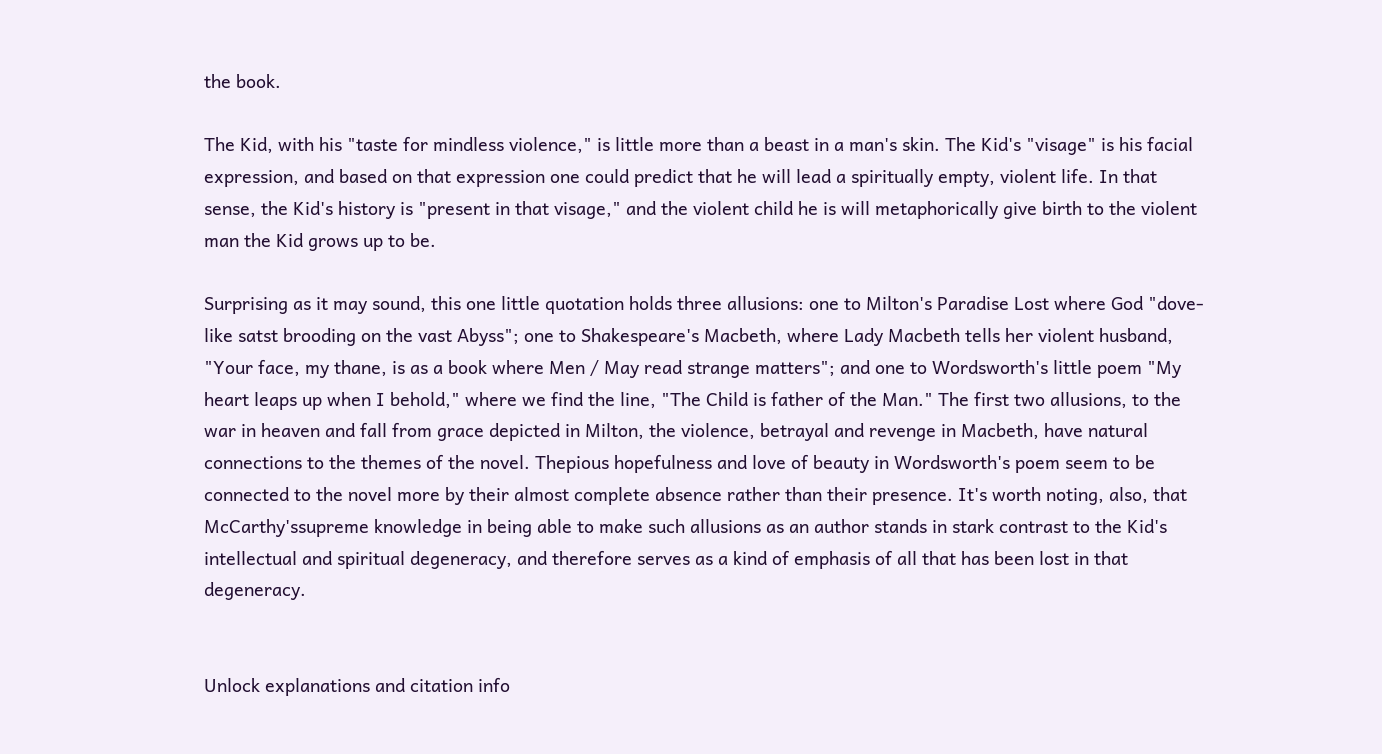the book.

The Kid, with his "taste for mindless violence," is little more than a beast in a man's skin. The Kid's "visage" is his facial expression, and based on that expression one could predict that he will lead a spiritually empty, violent life. In that sense, the Kid's history is "present in that visage," and the violent child he is will metaphorically give birth to the violent man the Kid grows up to be.

Surprising as it may sound, this one little quotation holds three allusions: one to Milton's Paradise Lost where God "dove-like satst brooding on the vast Abyss"; one to Shakespeare's Macbeth, where Lady Macbeth tells her violent husband, "Your face, my thane, is as a book where Men / May read strange matters"; and one to Wordsworth's little poem "My heart leaps up when I behold," where we find the line, "The Child is father of the Man." The first two allusions, to the war in heaven and fall from grace depicted in Milton, the violence, betrayal and revenge in Macbeth, have natural connections to the themes of the novel. Thepious hopefulness and love of beauty in Wordsworth's poem seem to be connected to the novel more by their almost complete absence rather than their presence. It's worth noting, also, that McCarthy'ssupreme knowledge in being able to make such allusions as an author stands in stark contrast to the Kid's intellectual and spiritual degeneracy, and therefore serves as a kind of emphasis of all that has been lost in that degeneracy.


Unlock explanations and citation info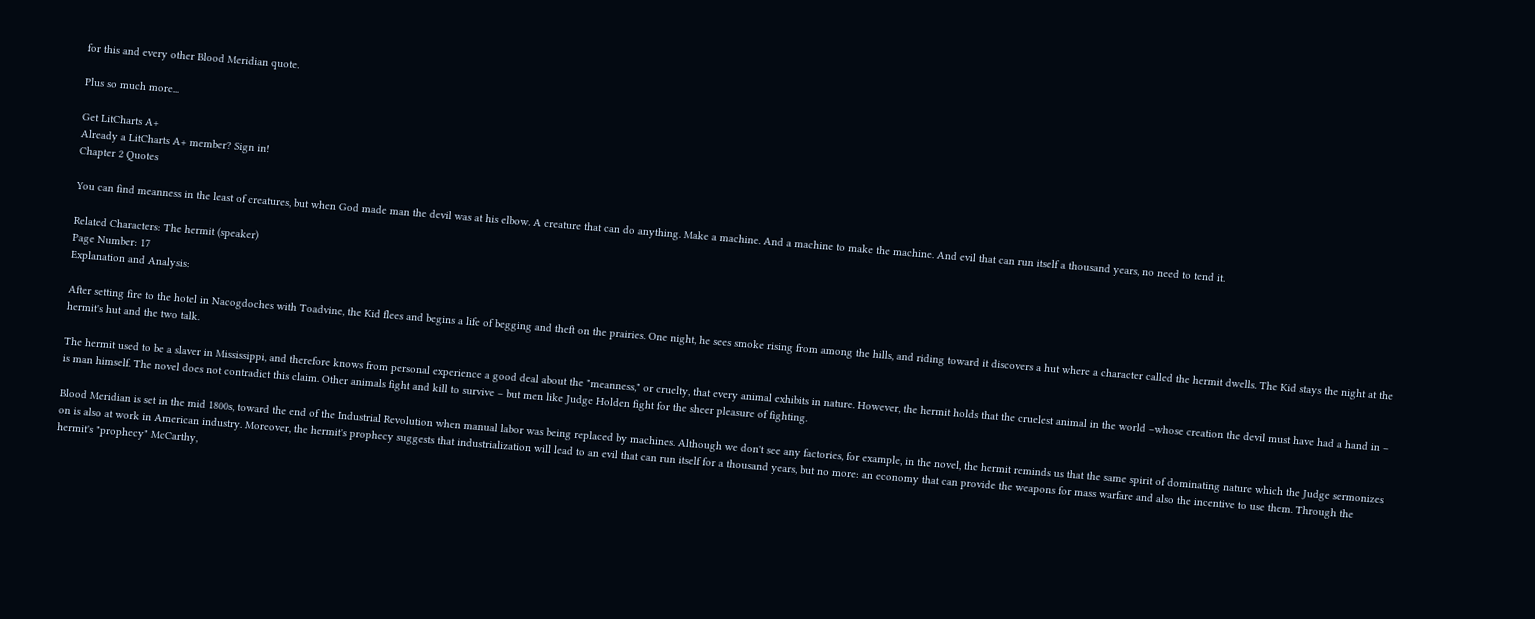for this and every other Blood Meridian quote.

Plus so much more...

Get LitCharts A+
Already a LitCharts A+ member? Sign in!
Chapter 2 Quotes

You can find meanness in the least of creatures, but when God made man the devil was at his elbow. A creature that can do anything. Make a machine. And a machine to make the machine. And evil that can run itself a thousand years, no need to tend it.

Related Characters: The hermit (speaker)
Page Number: 17
Explanation and Analysis:

After setting fire to the hotel in Nacogdoches with Toadvine, the Kid flees and begins a life of begging and theft on the prairies. One night, he sees smoke rising from among the hills, and riding toward it discovers a hut where a character called the hermit dwells. The Kid stays the night at the hermit's hut and the two talk.

The hermit used to be a slaver in Mississippi, and therefore knows from personal experience a good deal about the "meanness," or cruelty, that every animal exhibits in nature. However, the hermit holds that the cruelest animal in the world –whose creation the devil must have had a hand in – is man himself. The novel does not contradict this claim. Other animals fight and kill to survive – but men like Judge Holden fight for the sheer pleasure of fighting.

Blood Meridian is set in the mid 1800s, toward the end of the Industrial Revolution when manual labor was being replaced by machines. Although we don't see any factories, for example, in the novel, the hermit reminds us that the same spirit of dominating nature which the Judge sermonizes on is also at work in American industry. Moreover, the hermit's prophecy suggests that industrialization will lead to an evil that can run itself for a thousand years, but no more: an economy that can provide the weapons for mass warfare and also the incentive to use them. Through the hermit's "prophecy" McCarthy,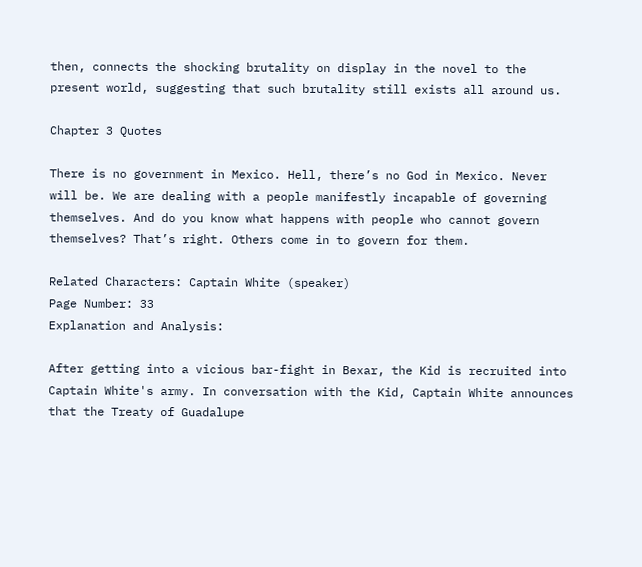then, connects the shocking brutality on display in the novel to the present world, suggesting that such brutality still exists all around us.

Chapter 3 Quotes

There is no government in Mexico. Hell, there’s no God in Mexico. Never will be. We are dealing with a people manifestly incapable of governing themselves. And do you know what happens with people who cannot govern themselves? That’s right. Others come in to govern for them.

Related Characters: Captain White (speaker)
Page Number: 33
Explanation and Analysis:

After getting into a vicious bar-fight in Bexar, the Kid is recruited into Captain White's army. In conversation with the Kid, Captain White announces that the Treaty of Guadalupe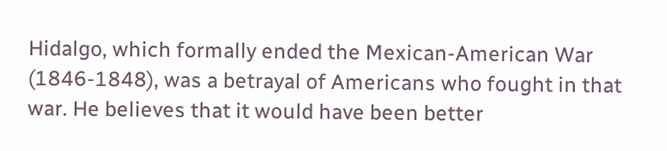Hidalgo, which formally ended the Mexican-American War (1846-1848), was a betrayal of Americans who fought in that war. He believes that it would have been better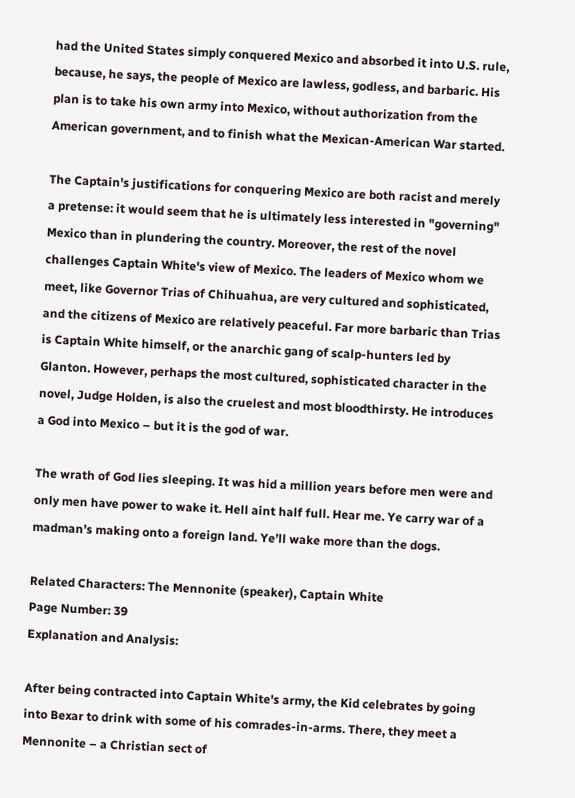had the United States simply conquered Mexico and absorbed it into U.S. rule, because, he says, the people of Mexico are lawless, godless, and barbaric. His plan is to take his own army into Mexico, without authorization from the American government, and to finish what the Mexican-American War started.

The Captain's justifications for conquering Mexico are both racist and merely a pretense: it would seem that he is ultimately less interested in "governing" Mexico than in plundering the country. Moreover, the rest of the novel challenges Captain White's view of Mexico. The leaders of Mexico whom we meet, like Governor Trias of Chihuahua, are very cultured and sophisticated, and the citizens of Mexico are relatively peaceful. Far more barbaric than Trias is Captain White himself, or the anarchic gang of scalp-hunters led by Glanton. However, perhaps the most cultured, sophisticated character in the novel, Judge Holden, is also the cruelest and most bloodthirsty. He introduces a God into Mexico – but it is the god of war.

The wrath of God lies sleeping. It was hid a million years before men were and only men have power to wake it. Hell aint half full. Hear me. Ye carry war of a madman’s making onto a foreign land. Ye’ll wake more than the dogs.

Related Characters: The Mennonite (speaker), Captain White
Page Number: 39
Explanation and Analysis:

After being contracted into Captain White's army, the Kid celebrates by going into Bexar to drink with some of his comrades-in-arms. There, they meet a Mennonite – a Christian sect of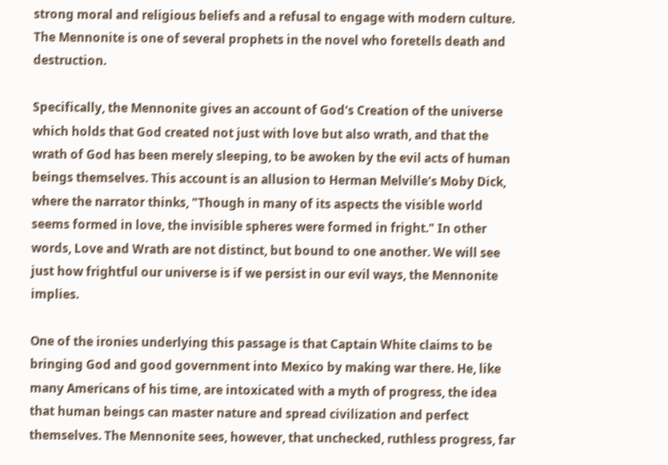strong moral and religious beliefs and a refusal to engage with modern culture. The Mennonite is one of several prophets in the novel who foretells death and destruction.

Specifically, the Mennonite gives an account of God's Creation of the universe which holds that God created not just with love but also wrath, and that the wrath of God has been merely sleeping, to be awoken by the evil acts of human beings themselves. This account is an allusion to Herman Melville's Moby Dick, where the narrator thinks, "Though in many of its aspects the visible world seems formed in love, the invisible spheres were formed in fright." In other words, Love and Wrath are not distinct, but bound to one another. We will see just how frightful our universe is if we persist in our evil ways, the Mennonite implies.

One of the ironies underlying this passage is that Captain White claims to be bringing God and good government into Mexico by making war there. He, like many Americans of his time, are intoxicated with a myth of progress, the idea that human beings can master nature and spread civilization and perfect themselves. The Mennonite sees, however, that unchecked, ruthless progress, far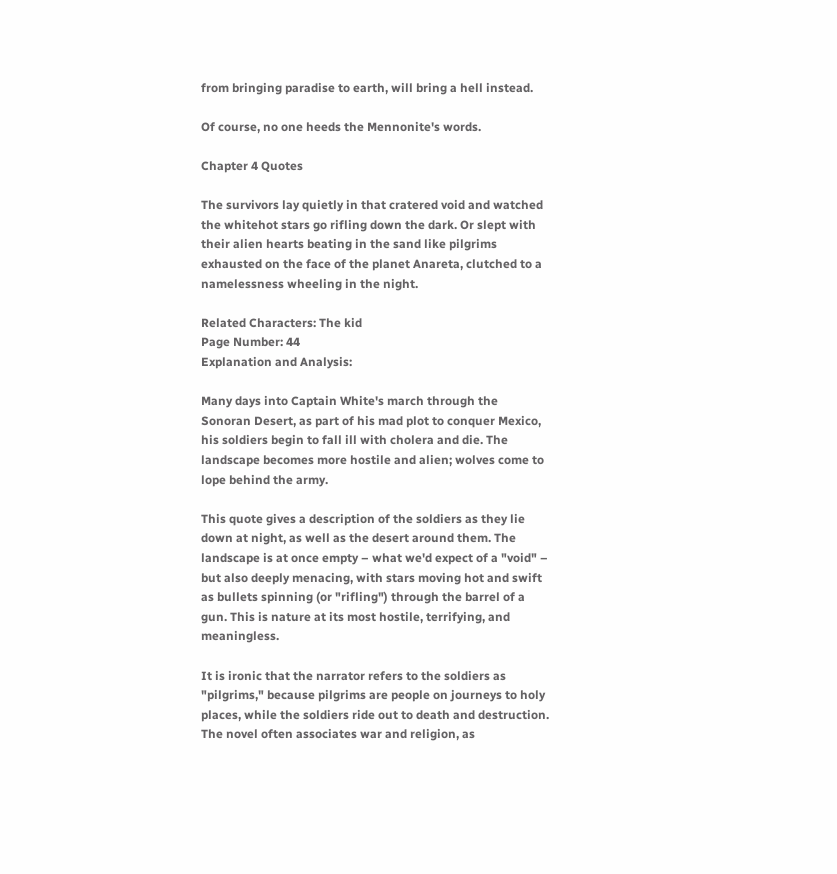from bringing paradise to earth, will bring a hell instead.

Of course, no one heeds the Mennonite's words.

Chapter 4 Quotes

The survivors lay quietly in that cratered void and watched the whitehot stars go rifling down the dark. Or slept with their alien hearts beating in the sand like pilgrims exhausted on the face of the planet Anareta, clutched to a namelessness wheeling in the night.

Related Characters: The kid
Page Number: 44
Explanation and Analysis:

Many days into Captain White's march through the Sonoran Desert, as part of his mad plot to conquer Mexico, his soldiers begin to fall ill with cholera and die. The landscape becomes more hostile and alien; wolves come to lope behind the army.

This quote gives a description of the soldiers as they lie down at night, as well as the desert around them. The landscape is at once empty – what we'd expect of a "void" – but also deeply menacing, with stars moving hot and swift as bullets spinning (or "rifling") through the barrel of a gun. This is nature at its most hostile, terrifying, and meaningless.

It is ironic that the narrator refers to the soldiers as "pilgrims," because pilgrims are people on journeys to holy places, while the soldiers ride out to death and destruction. The novel often associates war and religion, as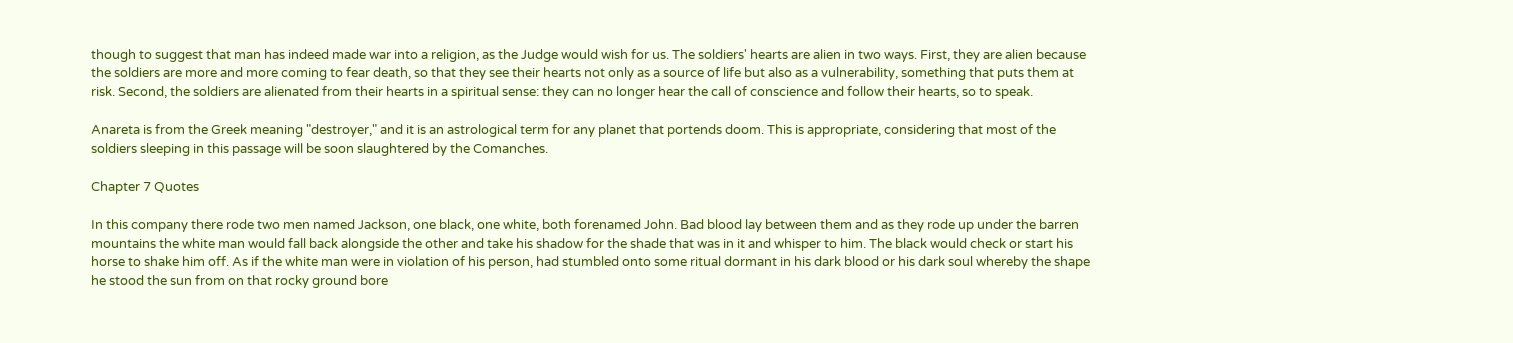though to suggest that man has indeed made war into a religion, as the Judge would wish for us. The soldiers' hearts are alien in two ways. First, they are alien because the soldiers are more and more coming to fear death, so that they see their hearts not only as a source of life but also as a vulnerability, something that puts them at risk. Second, the soldiers are alienated from their hearts in a spiritual sense: they can no longer hear the call of conscience and follow their hearts, so to speak.

Anareta is from the Greek meaning "destroyer," and it is an astrological term for any planet that portends doom. This is appropriate, considering that most of the soldiers sleeping in this passage will be soon slaughtered by the Comanches.

Chapter 7 Quotes

In this company there rode two men named Jackson, one black, one white, both forenamed John. Bad blood lay between them and as they rode up under the barren mountains the white man would fall back alongside the other and take his shadow for the shade that was in it and whisper to him. The black would check or start his horse to shake him off. As if the white man were in violation of his person, had stumbled onto some ritual dormant in his dark blood or his dark soul whereby the shape he stood the sun from on that rocky ground bore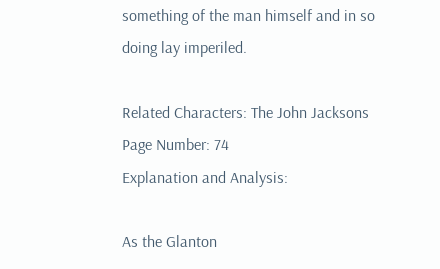something of the man himself and in so doing lay imperiled.

Related Characters: The John Jacksons
Page Number: 74
Explanation and Analysis:

As the Glanton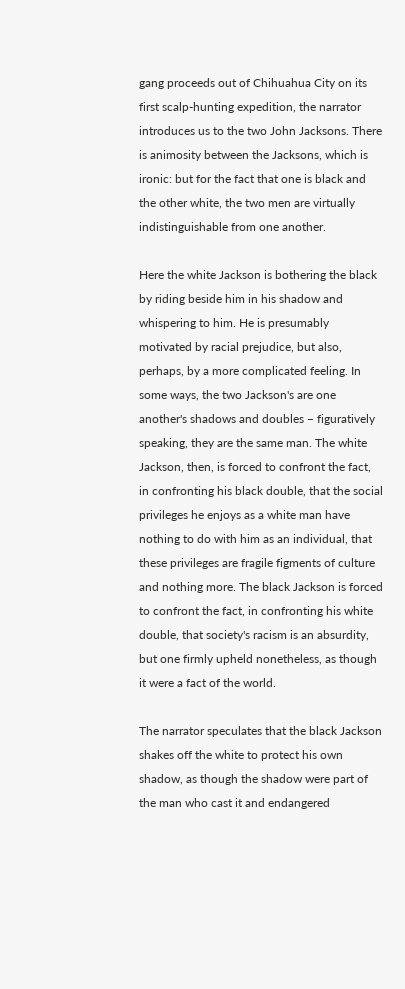gang proceeds out of Chihuahua City on its first scalp-hunting expedition, the narrator introduces us to the two John Jacksons. There is animosity between the Jacksons, which is ironic: but for the fact that one is black and the other white, the two men are virtually indistinguishable from one another.

Here the white Jackson is bothering the black by riding beside him in his shadow and whispering to him. He is presumably motivated by racial prejudice, but also, perhaps, by a more complicated feeling. In some ways, the two Jackson's are one another's shadows and doubles – figuratively speaking, they are the same man. The white Jackson, then, is forced to confront the fact, in confronting his black double, that the social privileges he enjoys as a white man have nothing to do with him as an individual, that these privileges are fragile figments of culture and nothing more. The black Jackson is forced to confront the fact, in confronting his white double, that society's racism is an absurdity, but one firmly upheld nonetheless, as though it were a fact of the world.

The narrator speculates that the black Jackson shakes off the white to protect his own shadow, as though the shadow were part of the man who cast it and endangered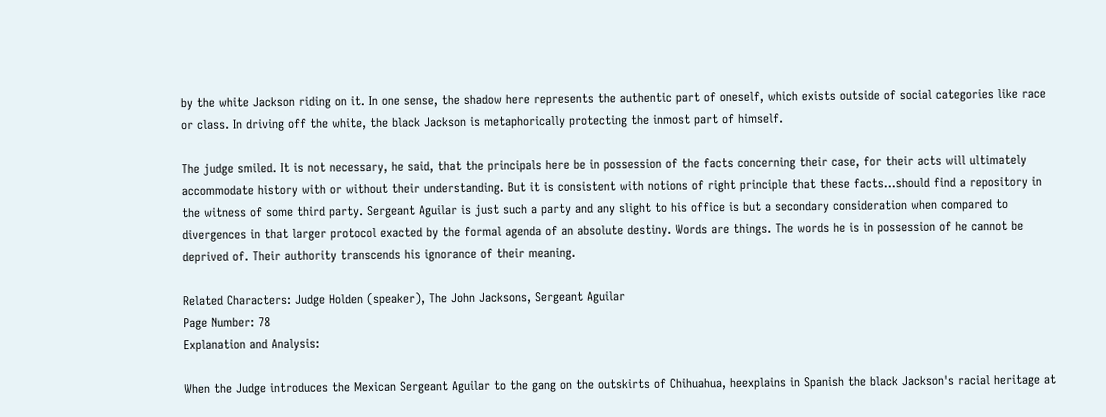by the white Jackson riding on it. In one sense, the shadow here represents the authentic part of oneself, which exists outside of social categories like race or class. In driving off the white, the black Jackson is metaphorically protecting the inmost part of himself.

The judge smiled. It is not necessary, he said, that the principals here be in possession of the facts concerning their case, for their acts will ultimately accommodate history with or without their understanding. But it is consistent with notions of right principle that these facts…should find a repository in the witness of some third party. Sergeant Aguilar is just such a party and any slight to his office is but a secondary consideration when compared to divergences in that larger protocol exacted by the formal agenda of an absolute destiny. Words are things. The words he is in possession of he cannot be deprived of. Their authority transcends his ignorance of their meaning.

Related Characters: Judge Holden (speaker), The John Jacksons, Sergeant Aguilar
Page Number: 78
Explanation and Analysis:

When the Judge introduces the Mexican Sergeant Aguilar to the gang on the outskirts of Chihuahua, heexplains in Spanish the black Jackson's racial heritage at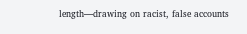length—drawing on racist, false accounts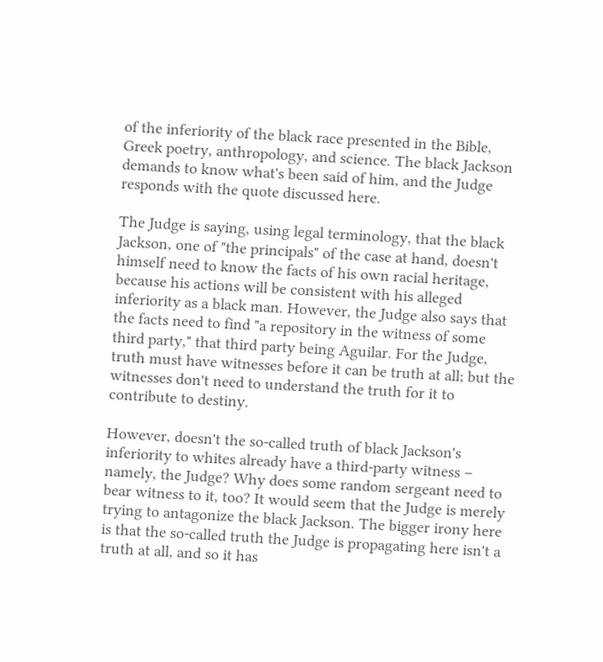of the inferiority of the black race presented in the Bible, Greek poetry, anthropology, and science. The black Jackson demands to know what's been said of him, and the Judge responds with the quote discussed here.

The Judge is saying, using legal terminology, that the black Jackson, one of "the principals" of the case at hand, doesn't himself need to know the facts of his own racial heritage, because his actions will be consistent with his alleged inferiority as a black man. However, the Judge also says that the facts need to find "a repository in the witness of some third party," that third party being Aguilar. For the Judge, truth must have witnesses before it can be truth at all; but the witnesses don't need to understand the truth for it to contribute to destiny.

However, doesn't the so-called truth of black Jackson's inferiority to whites already have a third-party witness – namely, the Judge? Why does some random sergeant need to bear witness to it, too? It would seem that the Judge is merely trying to antagonize the black Jackson. The bigger irony here is that the so-called truth the Judge is propagating here isn't a truth at all, and so it has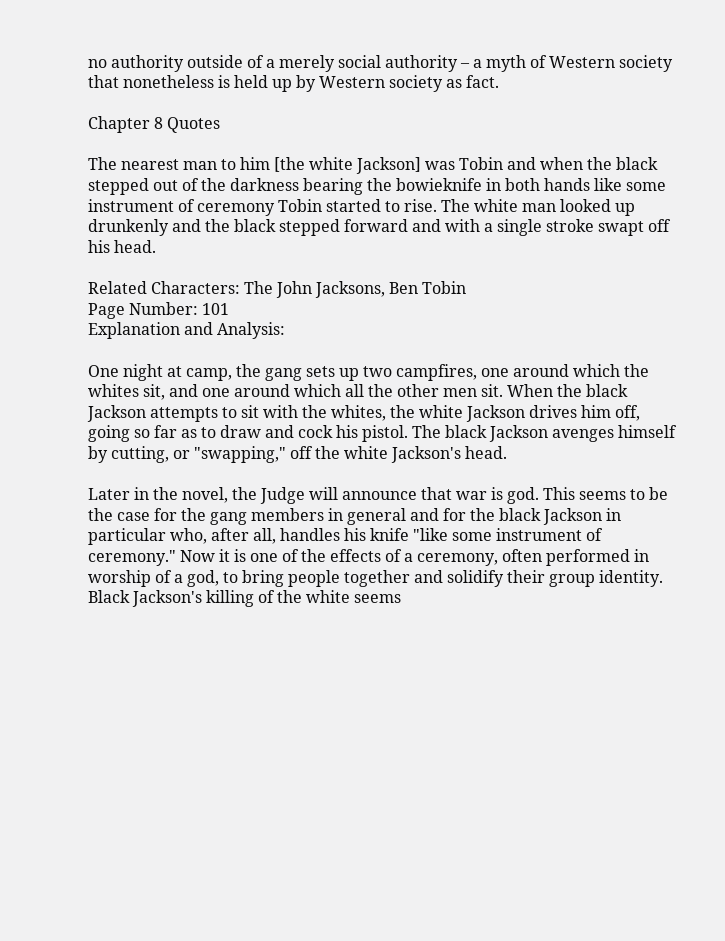no authority outside of a merely social authority – a myth of Western society that nonetheless is held up by Western society as fact.

Chapter 8 Quotes

The nearest man to him [the white Jackson] was Tobin and when the black stepped out of the darkness bearing the bowieknife in both hands like some instrument of ceremony Tobin started to rise. The white man looked up drunkenly and the black stepped forward and with a single stroke swapt off his head.

Related Characters: The John Jacksons, Ben Tobin
Page Number: 101
Explanation and Analysis:

One night at camp, the gang sets up two campfires, one around which the whites sit, and one around which all the other men sit. When the black Jackson attempts to sit with the whites, the white Jackson drives him off, going so far as to draw and cock his pistol. The black Jackson avenges himself by cutting, or "swapping," off the white Jackson's head.

Later in the novel, the Judge will announce that war is god. This seems to be the case for the gang members in general and for the black Jackson in particular who, after all, handles his knife "like some instrument of ceremony." Now it is one of the effects of a ceremony, often performed in worship of a god, to bring people together and solidify their group identity. Black Jackson's killing of the white seems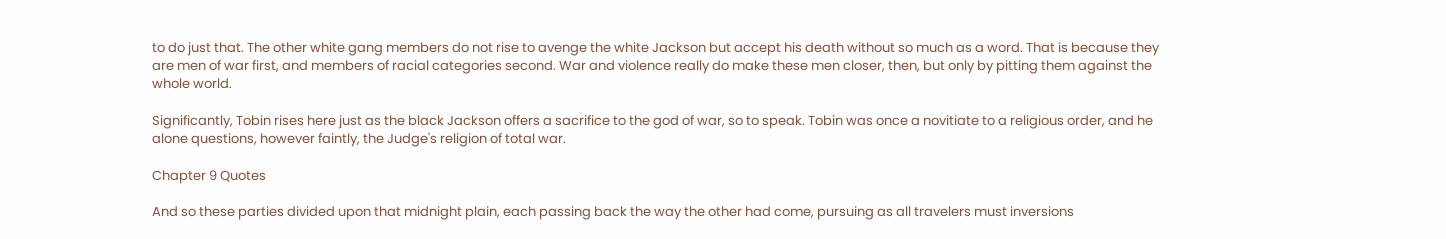to do just that. The other white gang members do not rise to avenge the white Jackson but accept his death without so much as a word. That is because they are men of war first, and members of racial categories second. War and violence really do make these men closer, then, but only by pitting them against the whole world.

Significantly, Tobin rises here just as the black Jackson offers a sacrifice to the god of war, so to speak. Tobin was once a novitiate to a religious order, and he alone questions, however faintly, the Judge's religion of total war.

Chapter 9 Quotes

And so these parties divided upon that midnight plain, each passing back the way the other had come, pursuing as all travelers must inversions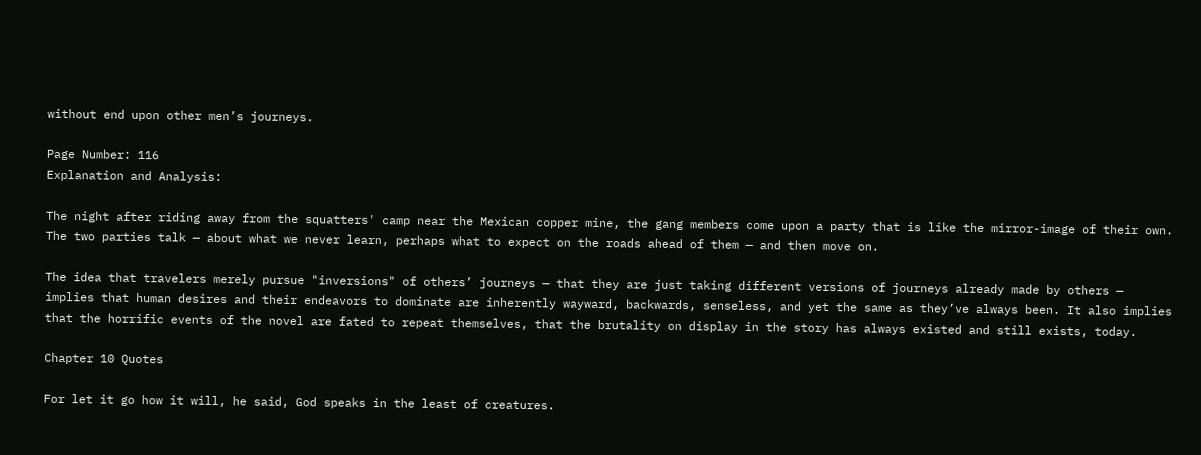without end upon other men’s journeys.

Page Number: 116
Explanation and Analysis:

The night after riding away from the squatters' camp near the Mexican copper mine, the gang members come upon a party that is like the mirror-image of their own. The two parties talk — about what we never learn, perhaps what to expect on the roads ahead of them — and then move on.

The idea that travelers merely pursue "inversions" of others’ journeys — that they are just taking different versions of journeys already made by others — implies that human desires and their endeavors to dominate are inherently wayward, backwards, senseless, and yet the same as they’ve always been. It also implies that the horrific events of the novel are fated to repeat themselves, that the brutality on display in the story has always existed and still exists, today.

Chapter 10 Quotes

For let it go how it will, he said, God speaks in the least of creatures.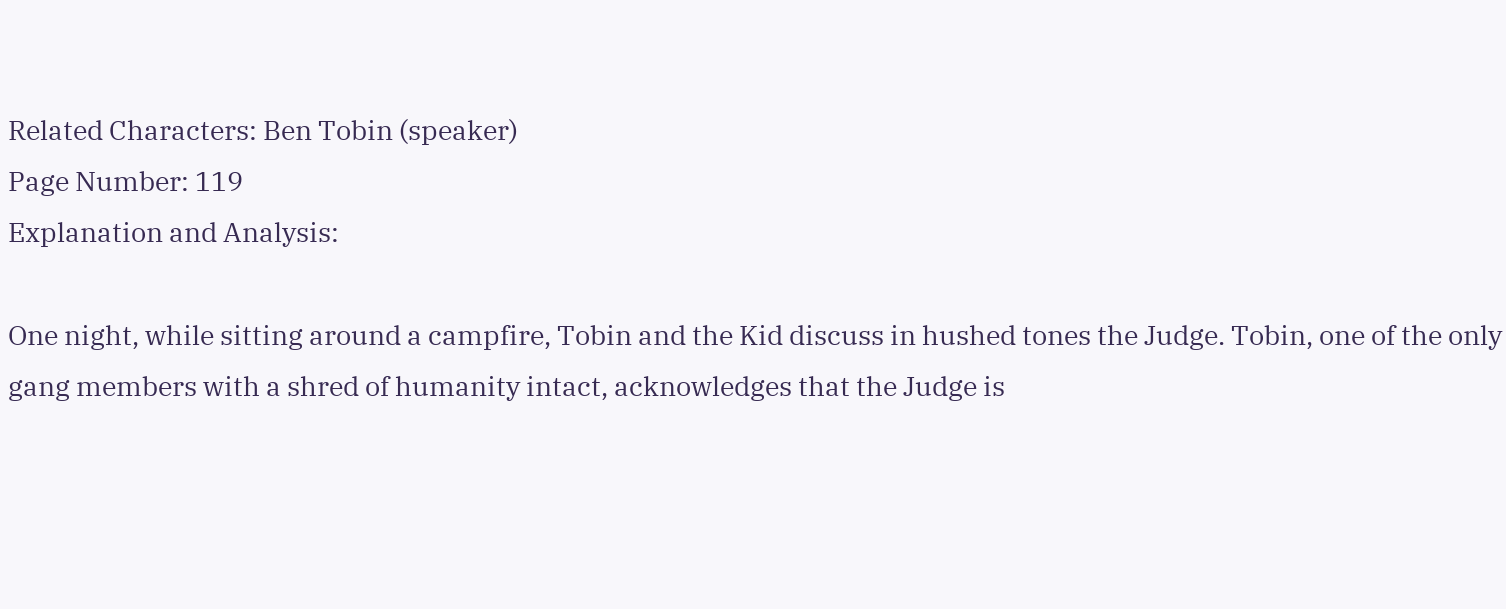Related Characters: Ben Tobin (speaker)
Page Number: 119
Explanation and Analysis:

One night, while sitting around a campfire, Tobin and the Kid discuss in hushed tones the Judge. Tobin, one of the only gang members with a shred of humanity intact, acknowledges that the Judge is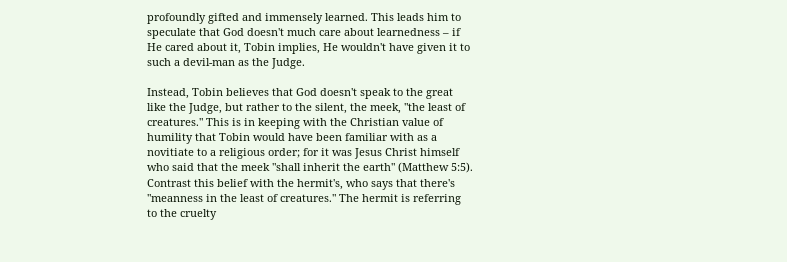profoundly gifted and immensely learned. This leads him to speculate that God doesn't much care about learnedness – if He cared about it, Tobin implies, He wouldn't have given it to such a devil-man as the Judge.

Instead, Tobin believes that God doesn't speak to the great like the Judge, but rather to the silent, the meek, "the least of creatures." This is in keeping with the Christian value of humility that Tobin would have been familiar with as a novitiate to a religious order; for it was Jesus Christ himself who said that the meek "shall inherit the earth" (Matthew 5:5). Contrast this belief with the hermit's, who says that there's "meanness in the least of creatures." The hermit is referring to the cruelty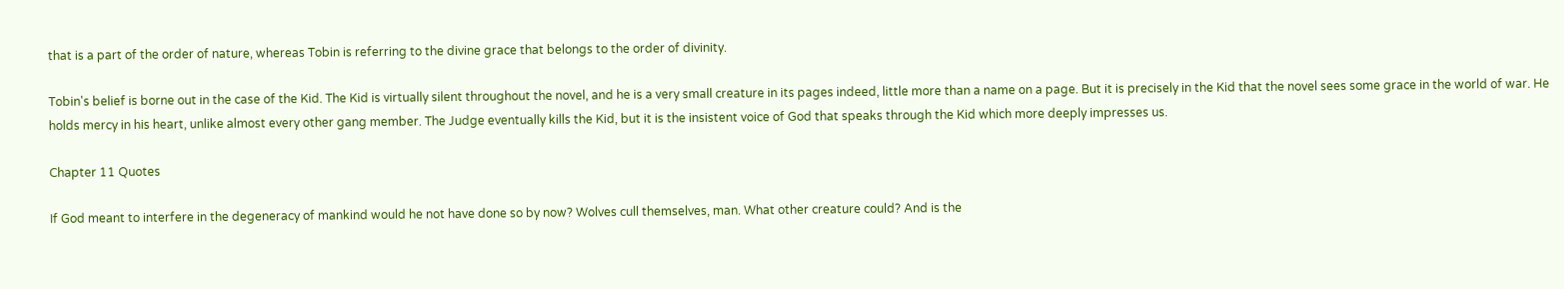that is a part of the order of nature, whereas Tobin is referring to the divine grace that belongs to the order of divinity.

Tobin's belief is borne out in the case of the Kid. The Kid is virtually silent throughout the novel, and he is a very small creature in its pages indeed, little more than a name on a page. But it is precisely in the Kid that the novel sees some grace in the world of war. He holds mercy in his heart, unlike almost every other gang member. The Judge eventually kills the Kid, but it is the insistent voice of God that speaks through the Kid which more deeply impresses us.

Chapter 11 Quotes

If God meant to interfere in the degeneracy of mankind would he not have done so by now? Wolves cull themselves, man. What other creature could? And is the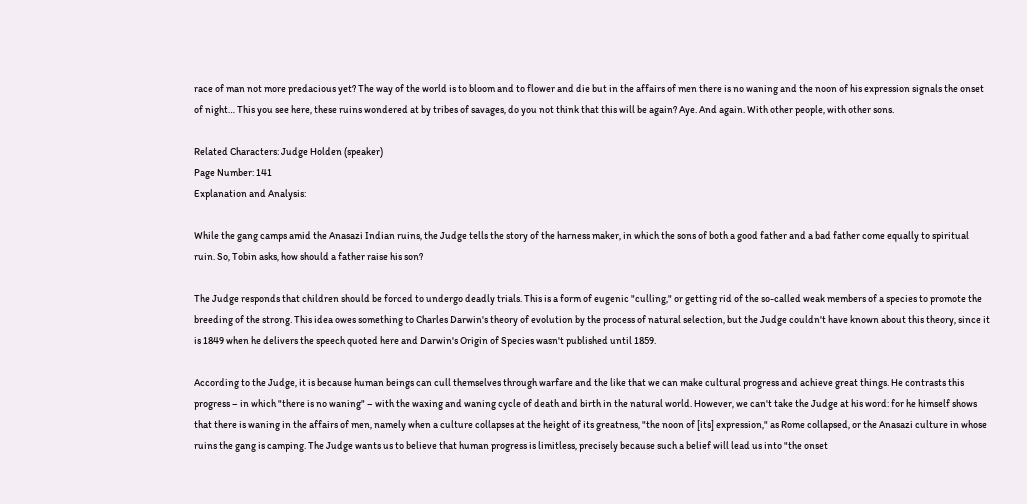race of man not more predacious yet? The way of the world is to bloom and to flower and die but in the affairs of men there is no waning and the noon of his expression signals the onset of night… This you see here, these ruins wondered at by tribes of savages, do you not think that this will be again? Aye. And again. With other people, with other sons.

Related Characters: Judge Holden (speaker)
Page Number: 141
Explanation and Analysis:

While the gang camps amid the Anasazi Indian ruins, the Judge tells the story of the harness maker, in which the sons of both a good father and a bad father come equally to spiritual ruin. So, Tobin asks, how should a father raise his son?

The Judge responds that children should be forced to undergo deadly trials. This is a form of eugenic "culling," or getting rid of the so-called weak members of a species to promote the breeding of the strong. This idea owes something to Charles Darwin's theory of evolution by the process of natural selection, but the Judge couldn't have known about this theory, since it is 1849 when he delivers the speech quoted here and Darwin's Origin of Species wasn't published until 1859.

According to the Judge, it is because human beings can cull themselves through warfare and the like that we can make cultural progress and achieve great things. He contrasts this progress – in which "there is no waning" – with the waxing and waning cycle of death and birth in the natural world. However, we can't take the Judge at his word: for he himself shows that there is waning in the affairs of men, namely when a culture collapses at the height of its greatness, "the noon of [its] expression," as Rome collapsed, or the Anasazi culture in whose ruins the gang is camping. The Judge wants us to believe that human progress is limitless, precisely because such a belief will lead us into "the onset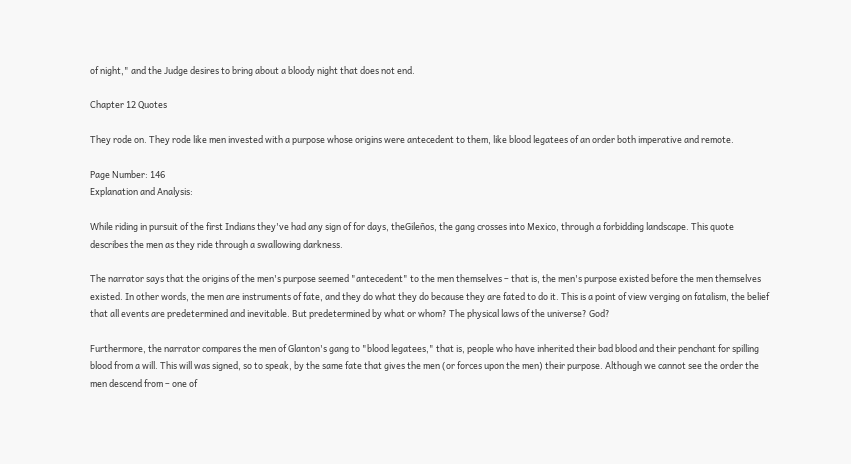of night," and the Judge desires to bring about a bloody night that does not end.

Chapter 12 Quotes

They rode on. They rode like men invested with a purpose whose origins were antecedent to them, like blood legatees of an order both imperative and remote.

Page Number: 146
Explanation and Analysis:

While riding in pursuit of the first Indians they've had any sign of for days, theGileños, the gang crosses into Mexico, through a forbidding landscape. This quote describes the men as they ride through a swallowing darkness.

The narrator says that the origins of the men's purpose seemed "antecedent" to the men themselves – that is, the men's purpose existed before the men themselves existed. In other words, the men are instruments of fate, and they do what they do because they are fated to do it. This is a point of view verging on fatalism, the belief that all events are predetermined and inevitable. But predetermined by what or whom? The physical laws of the universe? God?

Furthermore, the narrator compares the men of Glanton's gang to "blood legatees," that is, people who have inherited their bad blood and their penchant for spilling blood from a will. This will was signed, so to speak, by the same fate that gives the men (or forces upon the men) their purpose. Although we cannot see the order the men descend from – one of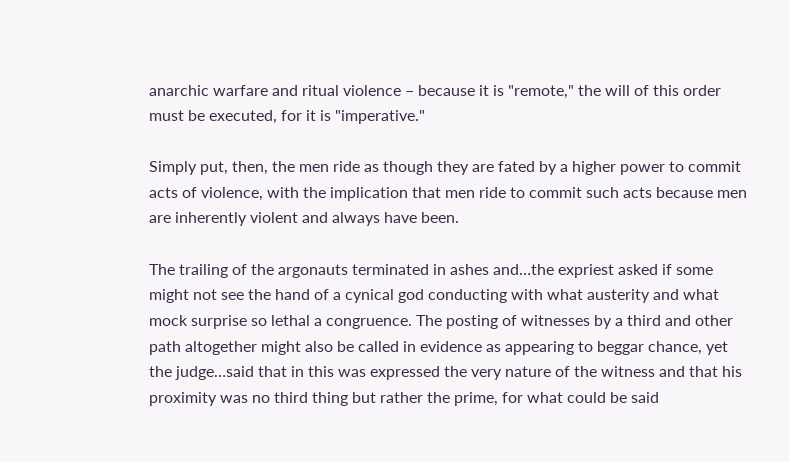anarchic warfare and ritual violence – because it is "remote," the will of this order must be executed, for it is "imperative."

Simply put, then, the men ride as though they are fated by a higher power to commit acts of violence, with the implication that men ride to commit such acts because men are inherently violent and always have been.

The trailing of the argonauts terminated in ashes and…the expriest asked if some might not see the hand of a cynical god conducting with what austerity and what mock surprise so lethal a congruence. The posting of witnesses by a third and other path altogether might also be called in evidence as appearing to beggar chance, yet the judge…said that in this was expressed the very nature of the witness and that his proximity was no third thing but rather the prime, for what could be said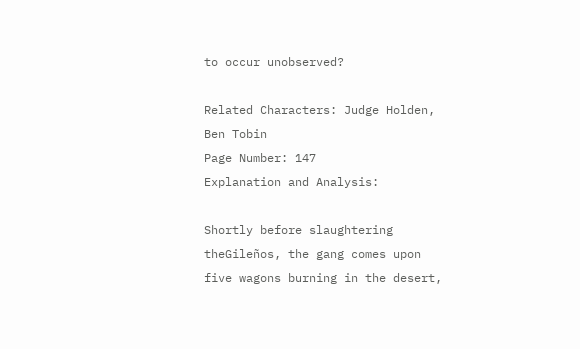to occur unobserved?

Related Characters: Judge Holden, Ben Tobin
Page Number: 147
Explanation and Analysis:

Shortly before slaughtering theGileños, the gang comes upon five wagons burning in the desert,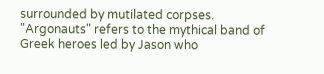surrounded by mutilated corpses. "Argonauts" refers to the mythical band of Greek heroes led by Jason who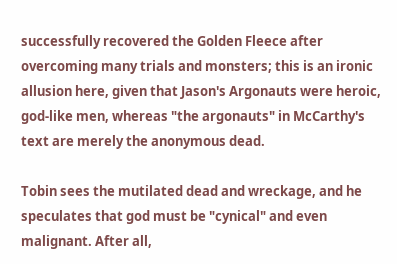successfully recovered the Golden Fleece after overcoming many trials and monsters; this is an ironic allusion here, given that Jason's Argonauts were heroic, god-like men, whereas "the argonauts" in McCarthy's text are merely the anonymous dead.

Tobin sees the mutilated dead and wreckage, and he speculates that god must be "cynical" and even malignant. After all,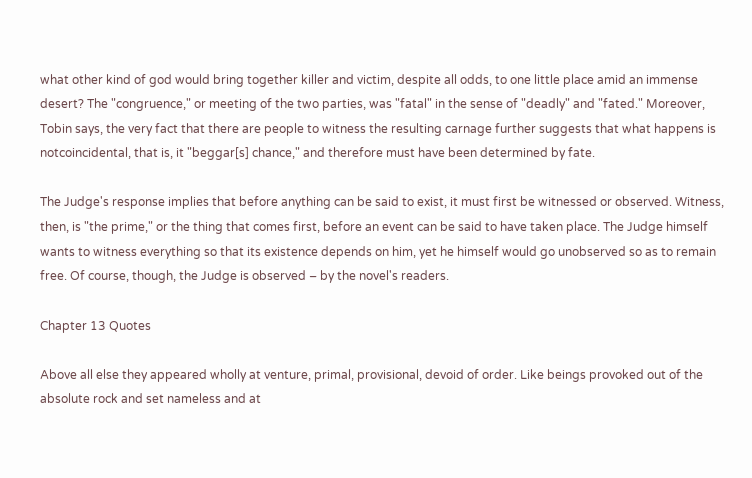what other kind of god would bring together killer and victim, despite all odds, to one little place amid an immense desert? The "congruence," or meeting of the two parties, was "fatal" in the sense of "deadly" and "fated." Moreover, Tobin says, the very fact that there are people to witness the resulting carnage further suggests that what happens is notcoincidental, that is, it "beggar[s] chance," and therefore must have been determined by fate.

The Judge's response implies that before anything can be said to exist, it must first be witnessed or observed. Witness, then, is "the prime," or the thing that comes first, before an event can be said to have taken place. The Judge himself wants to witness everything so that its existence depends on him, yet he himself would go unobserved so as to remain free. Of course, though, the Judge is observed – by the novel's readers.

Chapter 13 Quotes

Above all else they appeared wholly at venture, primal, provisional, devoid of order. Like beings provoked out of the absolute rock and set nameless and at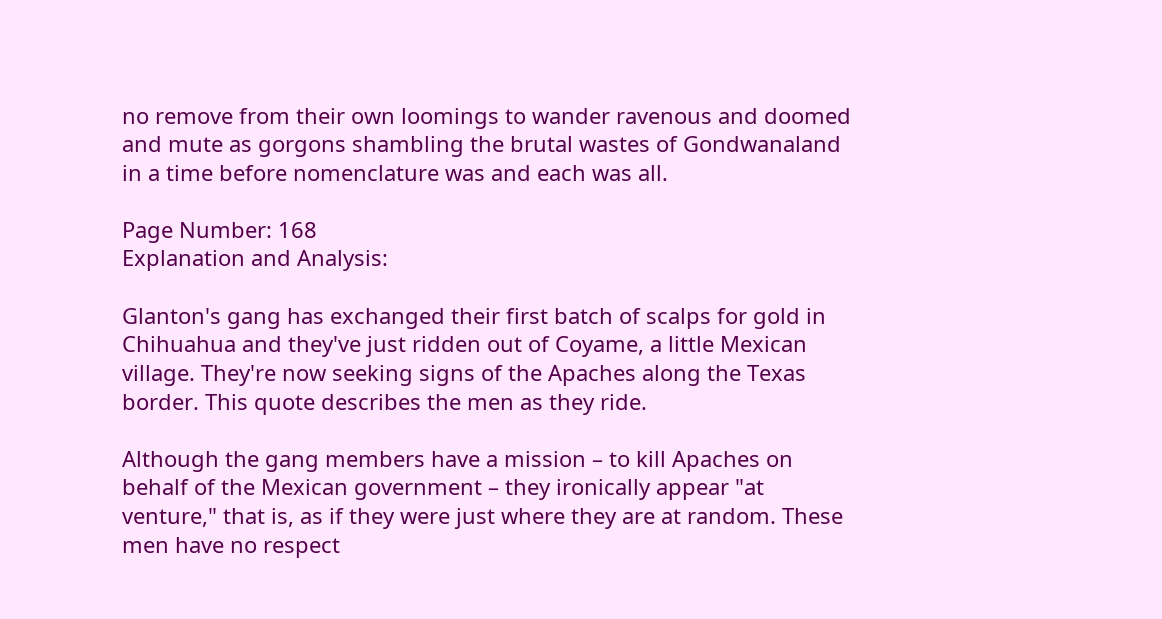no remove from their own loomings to wander ravenous and doomed and mute as gorgons shambling the brutal wastes of Gondwanaland in a time before nomenclature was and each was all.

Page Number: 168
Explanation and Analysis:

Glanton's gang has exchanged their first batch of scalps for gold in Chihuahua and they've just ridden out of Coyame, a little Mexican village. They're now seeking signs of the Apaches along the Texas border. This quote describes the men as they ride.

Although the gang members have a mission – to kill Apaches on behalf of the Mexican government – they ironically appear "at venture," that is, as if they were just where they are at random. These men have no respect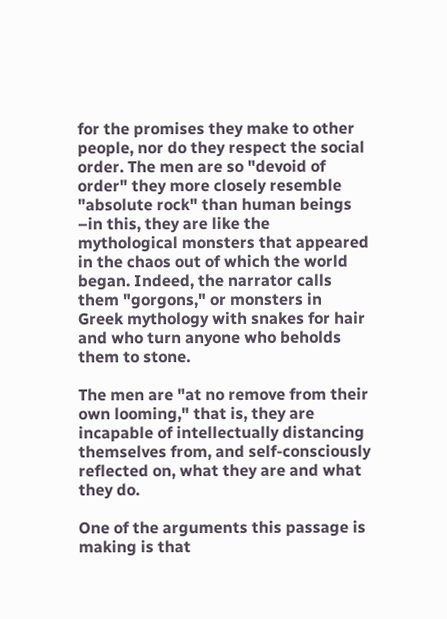for the promises they make to other people, nor do they respect the social order. The men are so "devoid of order" they more closely resemble "absolute rock" than human beings –in this, they are like the mythological monsters that appeared in the chaos out of which the world began. Indeed, the narrator calls them "gorgons," or monsters in Greek mythology with snakes for hair and who turn anyone who beholds them to stone.

The men are "at no remove from their own looming," that is, they are incapable of intellectually distancing themselves from, and self-consciously reflected on, what they are and what they do.

One of the arguments this passage is making is that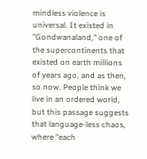mindless violence is universal. It existed in "Gondwanaland," one of the supercontinents that existed on earth millions of years ago, and as then, so now. People think we live in an ordered world, but this passage suggests that language-less chaos, where "each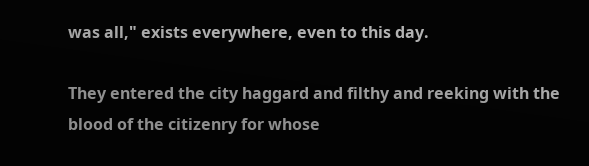was all," exists everywhere, even to this day.

They entered the city haggard and filthy and reeking with the blood of the citizenry for whose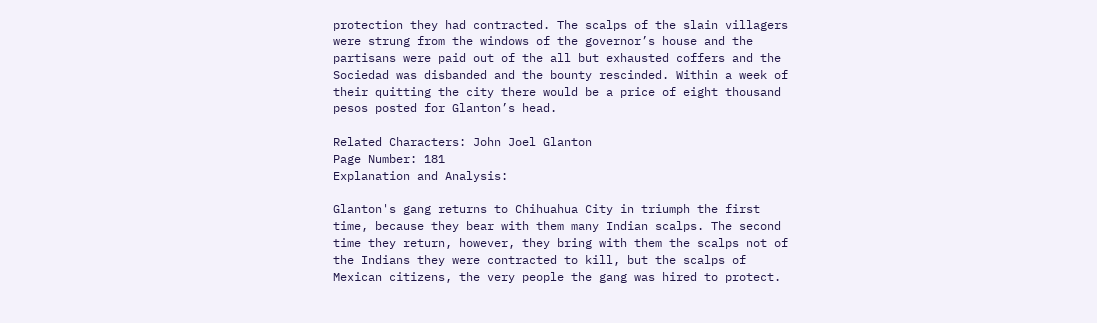protection they had contracted. The scalps of the slain villagers were strung from the windows of the governor’s house and the partisans were paid out of the all but exhausted coffers and the Sociedad was disbanded and the bounty rescinded. Within a week of their quitting the city there would be a price of eight thousand pesos posted for Glanton’s head.

Related Characters: John Joel Glanton
Page Number: 181
Explanation and Analysis:

Glanton's gang returns to Chihuahua City in triumph the first time, because they bear with them many Indian scalps. The second time they return, however, they bring with them the scalps not of the Indians they were contracted to kill, but the scalps of Mexican citizens, the very people the gang was hired to protect.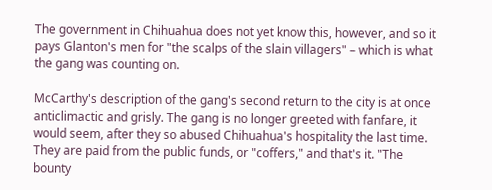The government in Chihuahua does not yet know this, however, and so it pays Glanton's men for "the scalps of the slain villagers" – which is what the gang was counting on.

McCarthy's description of the gang's second return to the city is at once anticlimactic and grisly. The gang is no longer greeted with fanfare, it would seem, after they so abused Chihuahua's hospitality the last time. They are paid from the public funds, or "coffers," and that's it. "The bounty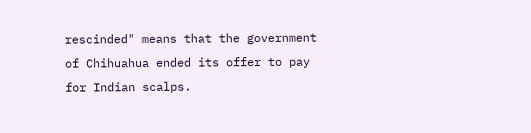rescinded" means that the government of Chihuahua ended its offer to pay for Indian scalps.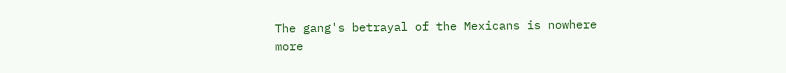The gang's betrayal of the Mexicans is nowhere more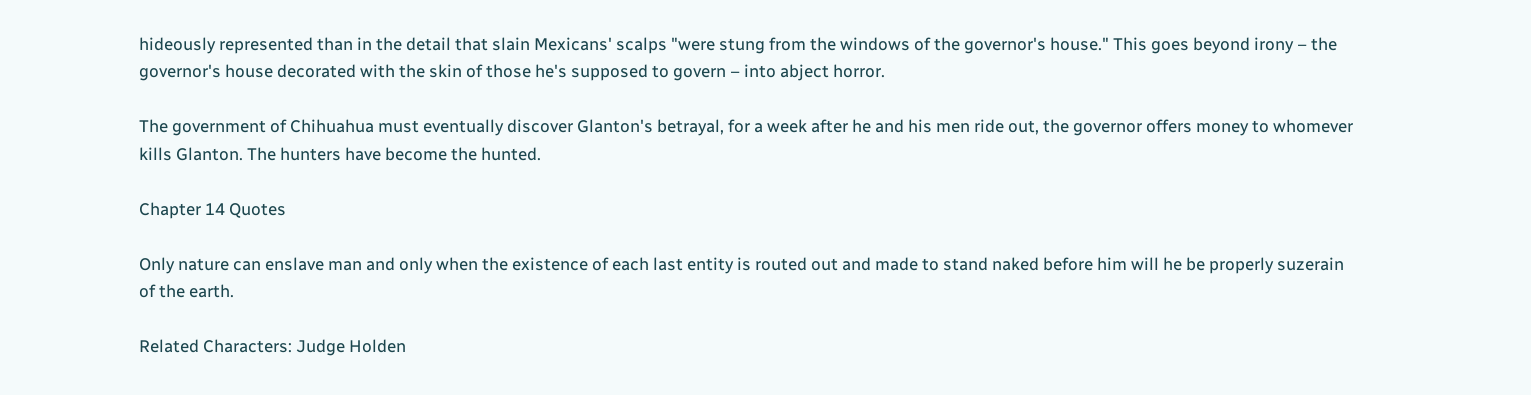hideously represented than in the detail that slain Mexicans' scalps "were stung from the windows of the governor's house." This goes beyond irony – the governor's house decorated with the skin of those he's supposed to govern – into abject horror.

The government of Chihuahua must eventually discover Glanton's betrayal, for a week after he and his men ride out, the governor offers money to whomever kills Glanton. The hunters have become the hunted.

Chapter 14 Quotes

Only nature can enslave man and only when the existence of each last entity is routed out and made to stand naked before him will he be properly suzerain of the earth.

Related Characters: Judge Holden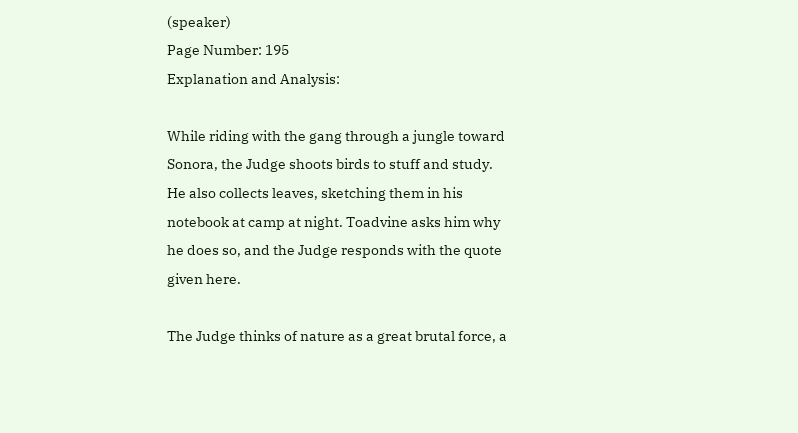(speaker)
Page Number: 195
Explanation and Analysis:

While riding with the gang through a jungle toward Sonora, the Judge shoots birds to stuff and study. He also collects leaves, sketching them in his notebook at camp at night. Toadvine asks him why he does so, and the Judge responds with the quote given here.

The Judge thinks of nature as a great brutal force, a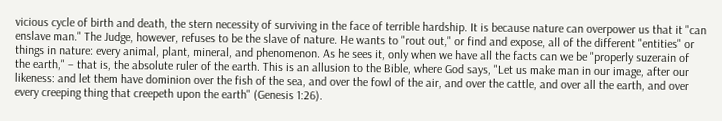vicious cycle of birth and death, the stern necessity of surviving in the face of terrible hardship. It is because nature can overpower us that it "can enslave man." The Judge, however, refuses to be the slave of nature. He wants to "rout out," or find and expose, all of the different "entities" or things in nature: every animal, plant, mineral, and phenomenon. As he sees it, only when we have all the facts can we be "properly suzerain of the earth," – that is, the absolute ruler of the earth. This is an allusion to the Bible, where God says, "Let us make man in our image, after our likeness: and let them have dominion over the fish of the sea, and over the fowl of the air, and over the cattle, and over all the earth, and over every creeping thing that creepeth upon the earth" (Genesis 1:26).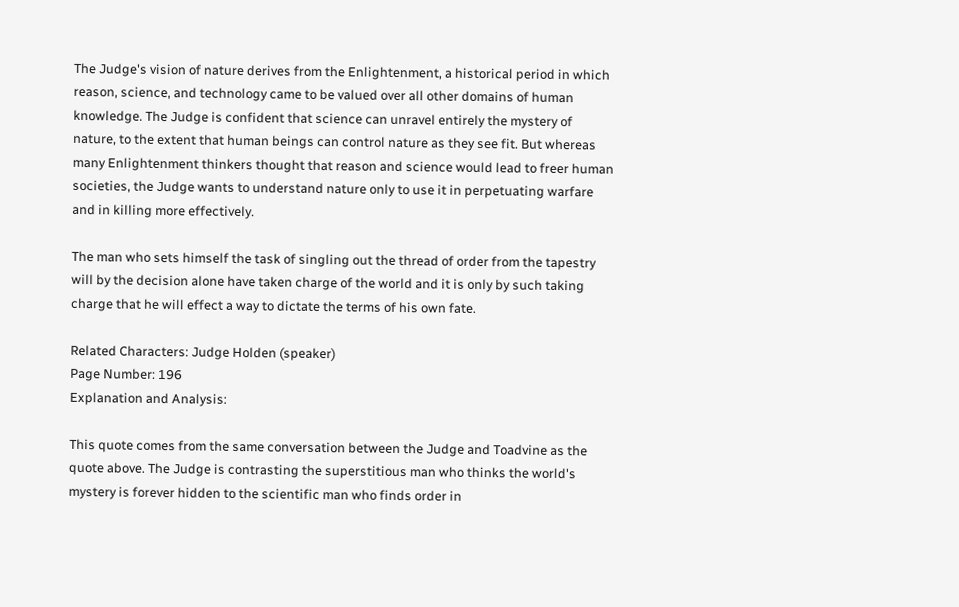The Judge's vision of nature derives from the Enlightenment, a historical period in which reason, science, and technology came to be valued over all other domains of human knowledge. The Judge is confident that science can unravel entirely the mystery of nature, to the extent that human beings can control nature as they see fit. But whereas many Enlightenment thinkers thought that reason and science would lead to freer human societies, the Judge wants to understand nature only to use it in perpetuating warfare and in killing more effectively.

The man who sets himself the task of singling out the thread of order from the tapestry will by the decision alone have taken charge of the world and it is only by such taking charge that he will effect a way to dictate the terms of his own fate.

Related Characters: Judge Holden (speaker)
Page Number: 196
Explanation and Analysis:

This quote comes from the same conversation between the Judge and Toadvine as the quote above. The Judge is contrasting the superstitious man who thinks the world's mystery is forever hidden to the scientific man who finds order in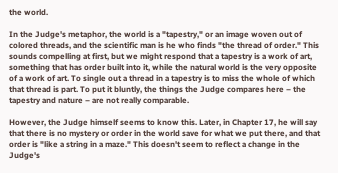the world.

In the Judge's metaphor, the world is a "tapestry," or an image woven out of colored threads, and the scientific man is he who finds "the thread of order." This sounds compelling at first, but we might respond that a tapestry is a work of art, something that has order built into it, while the natural world is the very opposite of a work of art. To single out a thread in a tapestry is to miss the whole of which that thread is part. To put it bluntly, the things the Judge compares here – the tapestry and nature – are not really comparable.

However, the Judge himself seems to know this. Later, in Chapter 17, he will say that there is no mystery or order in the world save for what we put there, and that order is "like a string in a maze." This doesn't seem to reflect a change in the Judge's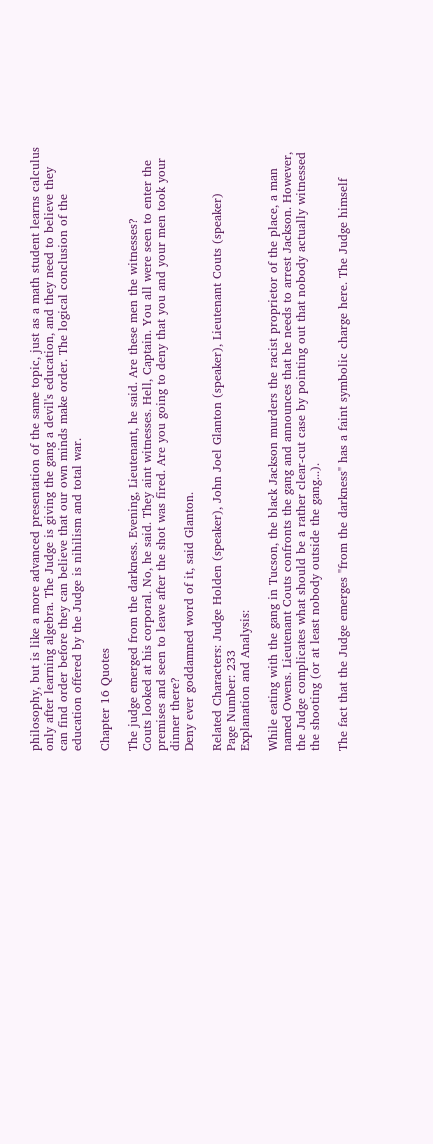philosophy, but is like a more advanced presentation of the same topic, just as a math student learns calculus only after learning algebra. The Judge is giving the gang a devil's education, and they need to believe they can find order before they can believe that our own minds make order. The logical conclusion of the education offered by the Judge is nihilism and total war.

Chapter 16 Quotes

The judge emerged from the darkness. Evening, Lieutenant, he said. Are these men the witnesses?
Couts looked at his corporal. No, he said. They aint witnesses. Hell, Captain. You all were seen to enter the premises and seen to leave after the shot was fired. Are you going to deny that you and your men took your dinner there?
Deny ever goddamned word of it, said Glanton.

Related Characters: Judge Holden (speaker), John Joel Glanton (speaker), Lieutenant Couts (speaker)
Page Number: 233
Explanation and Analysis:

While eating with the gang in Tucson, the black Jackson murders the racist proprietor of the place, a man named Owens. Lieutenant Couts confronts the gang and announces that he needs to arrest Jackson. However, the Judge complicates what should be a rather clear-cut case by pointing out that nobody actually witnessed the shooting (or at least nobody outside the gang...).

The fact that the Judge emerges "from the darkness" has a faint symbolic charge here. The Judge himself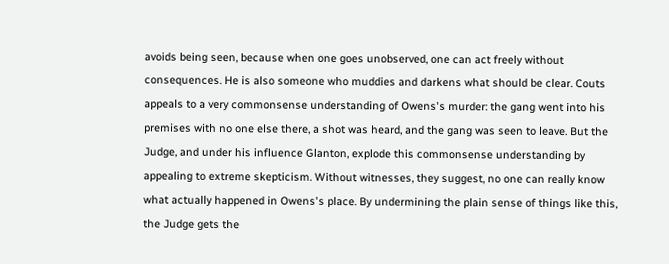avoids being seen, because when one goes unobserved, one can act freely without consequences. He is also someone who muddies and darkens what should be clear. Couts appeals to a very commonsense understanding of Owens's murder: the gang went into his premises with no one else there, a shot was heard, and the gang was seen to leave. But the Judge, and under his influence Glanton, explode this commonsense understanding by appealing to extreme skepticism. Without witnesses, they suggest, no one can really know what actually happened in Owens's place. By undermining the plain sense of things like this, the Judge gets the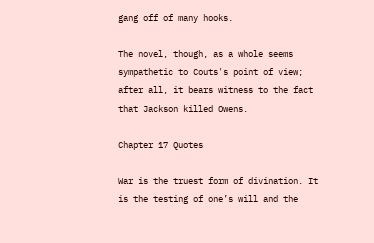gang off of many hooks.

The novel, though, as a whole seems sympathetic to Couts's point of view; after all, it bears witness to the fact that Jackson killed Owens.

Chapter 17 Quotes

War is the truest form of divination. It is the testing of one’s will and the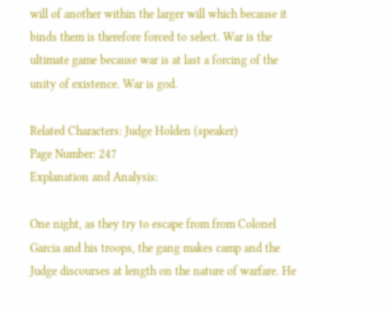will of another within the larger will which because it binds them is therefore forced to select. War is the ultimate game because war is at last a forcing of the unity of existence. War is god.

Related Characters: Judge Holden (speaker)
Page Number: 247
Explanation and Analysis:

One night, as they try to escape from from Colonel Garcia and his troops, the gang makes camp and the Judge discourses at length on the nature of warfare. He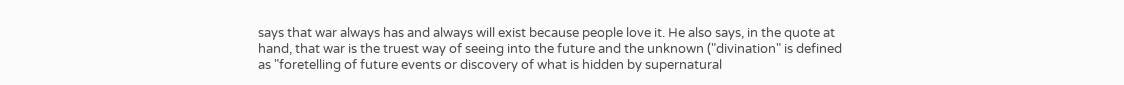says that war always has and always will exist because people love it. He also says, in the quote at hand, that war is the truest way of seeing into the future and the unknown ("divination" is defined as "foretelling of future events or discovery of what is hidden by supernatural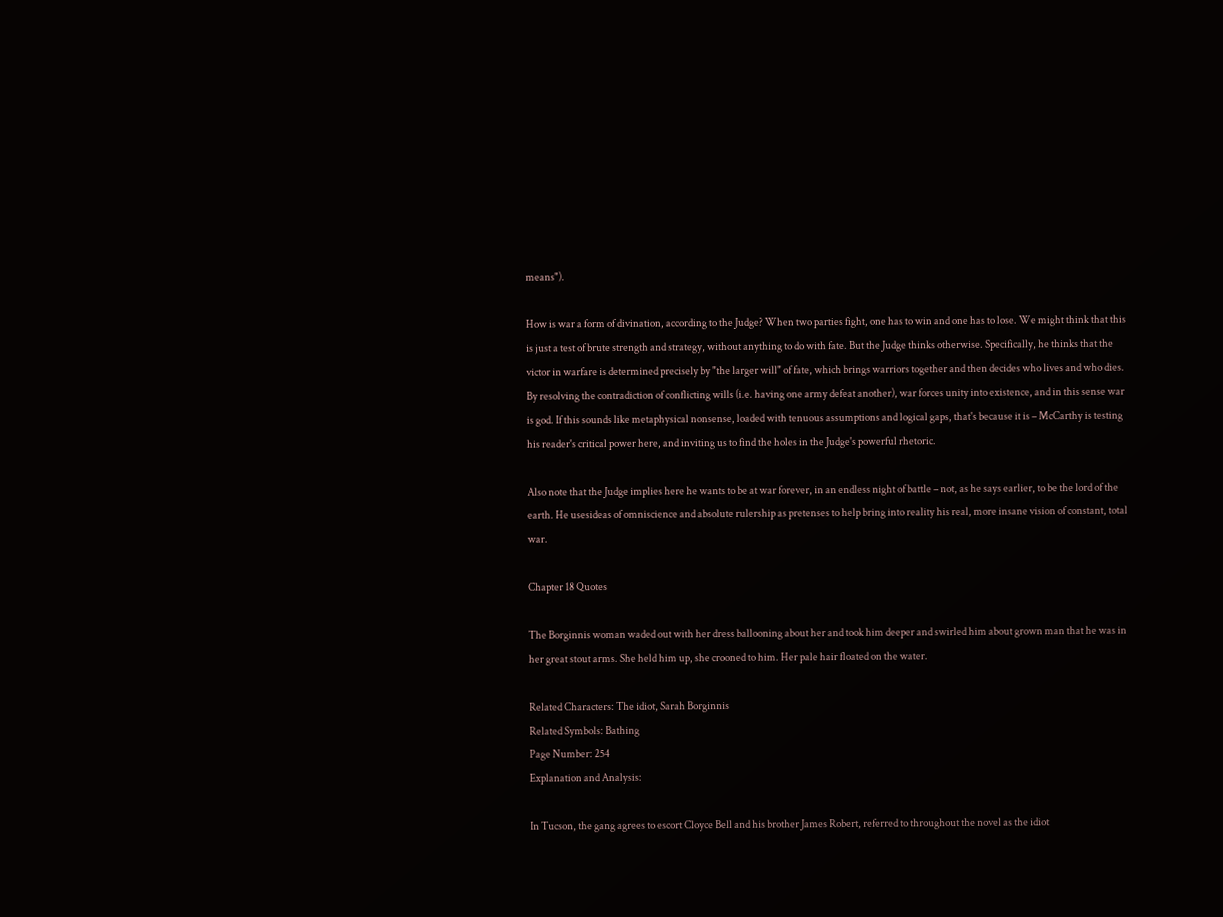means").

How is war a form of divination, according to the Judge? When two parties fight, one has to win and one has to lose. We might think that this is just a test of brute strength and strategy, without anything to do with fate. But the Judge thinks otherwise. Specifically, he thinks that the victor in warfare is determined precisely by "the larger will" of fate, which brings warriors together and then decides who lives and who dies. By resolving the contradiction of conflicting wills (i.e. having one army defeat another), war forces unity into existence, and in this sense war is god. If this sounds like metaphysical nonsense, loaded with tenuous assumptions and logical gaps, that's because it is – McCarthy is testing his reader's critical power here, and inviting us to find the holes in the Judge's powerful rhetoric.

Also note that the Judge implies here he wants to be at war forever, in an endless night of battle – not, as he says earlier, to be the lord of the earth. He usesideas of omniscience and absolute rulership as pretenses to help bring into reality his real, more insane vision of constant, total war.

Chapter 18 Quotes

The Borginnis woman waded out with her dress ballooning about her and took him deeper and swirled him about grown man that he was in her great stout arms. She held him up, she crooned to him. Her pale hair floated on the water.

Related Characters: The idiot, Sarah Borginnis
Related Symbols: Bathing
Page Number: 254
Explanation and Analysis:

In Tucson, the gang agrees to escort Cloyce Bell and his brother James Robert, referred to throughout the novel as the idiot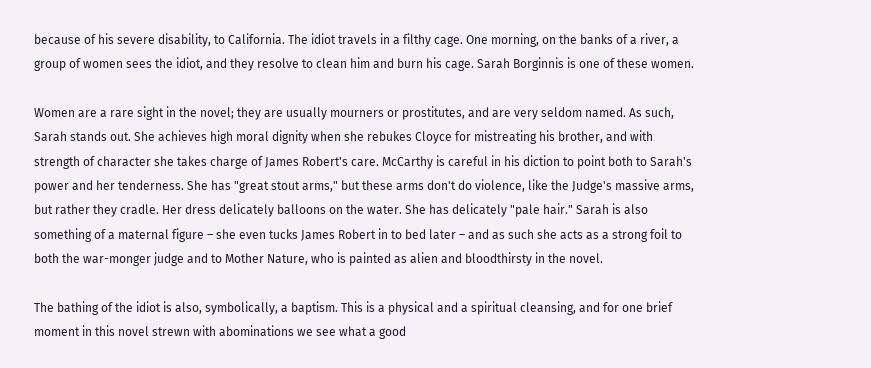because of his severe disability, to California. The idiot travels in a filthy cage. One morning, on the banks of a river, a group of women sees the idiot, and they resolve to clean him and burn his cage. Sarah Borginnis is one of these women.

Women are a rare sight in the novel; they are usually mourners or prostitutes, and are very seldom named. As such, Sarah stands out. She achieves high moral dignity when she rebukes Cloyce for mistreating his brother, and with strength of character she takes charge of James Robert's care. McCarthy is careful in his diction to point both to Sarah's power and her tenderness. She has "great stout arms," but these arms don't do violence, like the Judge's massive arms, but rather they cradle. Her dress delicately balloons on the water. She has delicately "pale hair." Sarah is also something of a maternal figure – she even tucks James Robert in to bed later – and as such she acts as a strong foil to both the war-monger judge and to Mother Nature, who is painted as alien and bloodthirsty in the novel.

The bathing of the idiot is also, symbolically, a baptism. This is a physical and a spiritual cleansing, and for one brief moment in this novel strewn with abominations we see what a good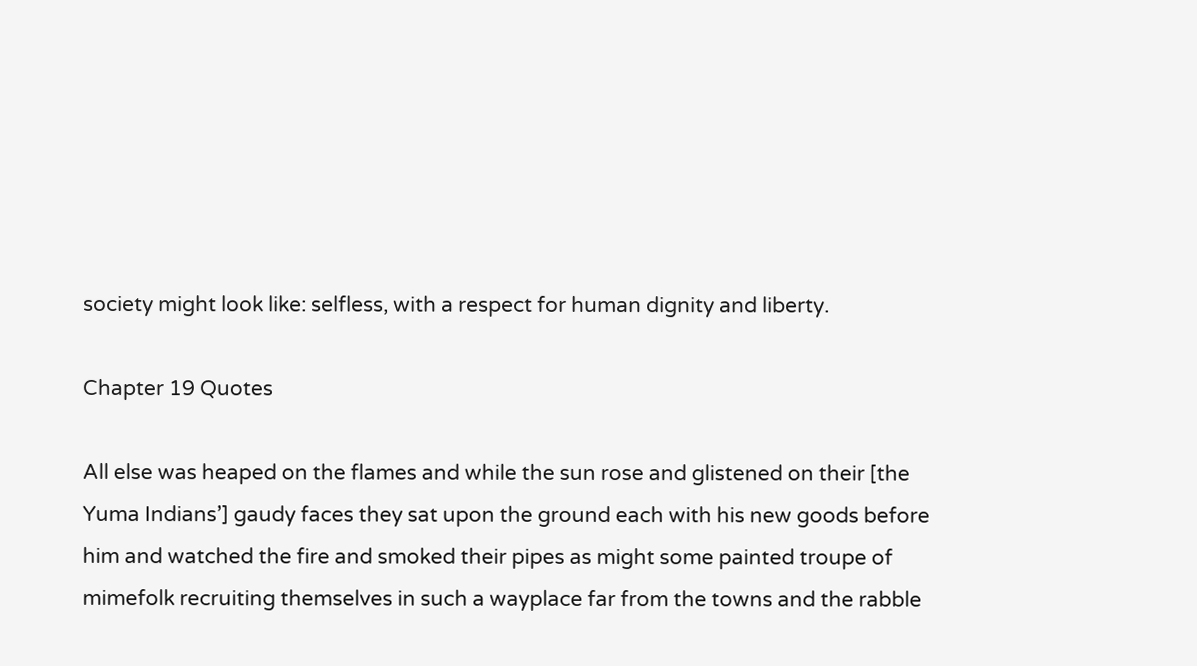society might look like: selfless, with a respect for human dignity and liberty.

Chapter 19 Quotes

All else was heaped on the flames and while the sun rose and glistened on their [the Yuma Indians’] gaudy faces they sat upon the ground each with his new goods before him and watched the fire and smoked their pipes as might some painted troupe of mimefolk recruiting themselves in such a wayplace far from the towns and the rabble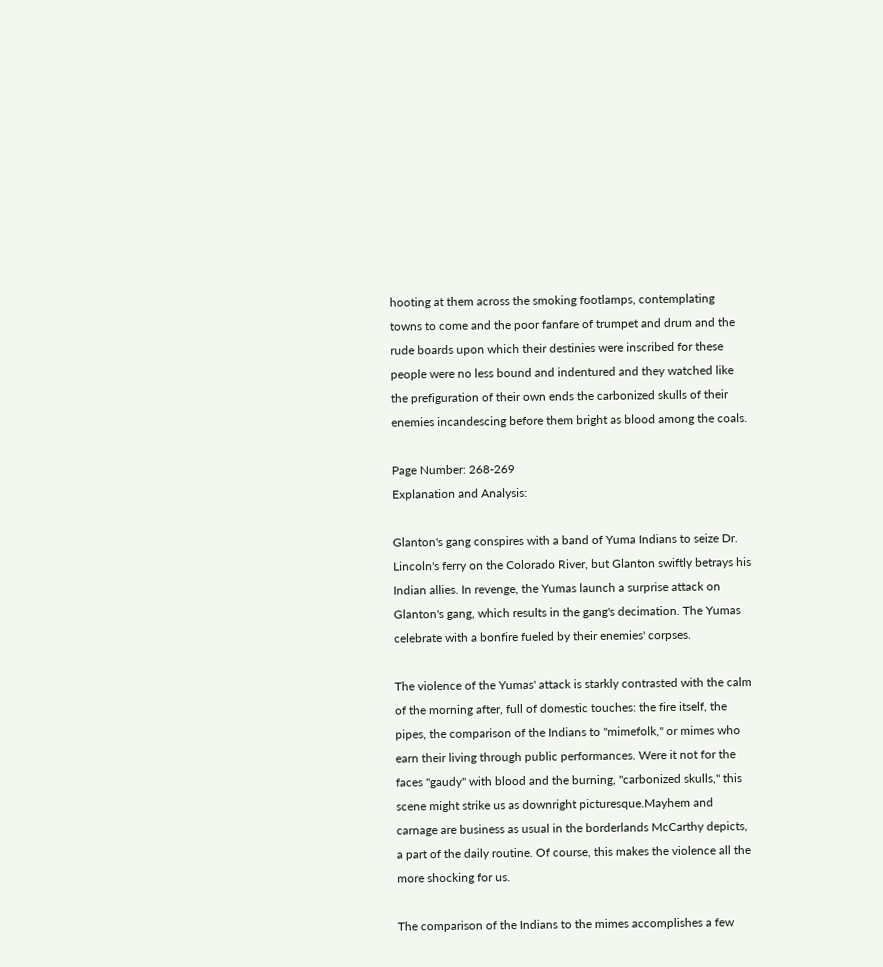hooting at them across the smoking footlamps, contemplating towns to come and the poor fanfare of trumpet and drum and the rude boards upon which their destinies were inscribed for these people were no less bound and indentured and they watched like the prefiguration of their own ends the carbonized skulls of their enemies incandescing before them bright as blood among the coals.

Page Number: 268-269
Explanation and Analysis:

Glanton's gang conspires with a band of Yuma Indians to seize Dr. Lincoln's ferry on the Colorado River, but Glanton swiftly betrays his Indian allies. In revenge, the Yumas launch a surprise attack on Glanton's gang, which results in the gang's decimation. The Yumas celebrate with a bonfire fueled by their enemies' corpses.

The violence of the Yumas' attack is starkly contrasted with the calm of the morning after, full of domestic touches: the fire itself, the pipes, the comparison of the Indians to "mimefolk," or mimes who earn their living through public performances. Were it not for the faces "gaudy" with blood and the burning, "carbonized skulls," this scene might strike us as downright picturesque.Mayhem and carnage are business as usual in the borderlands McCarthy depicts, a part of the daily routine. Of course, this makes the violence all the more shocking for us.

The comparison of the Indians to the mimes accomplishes a few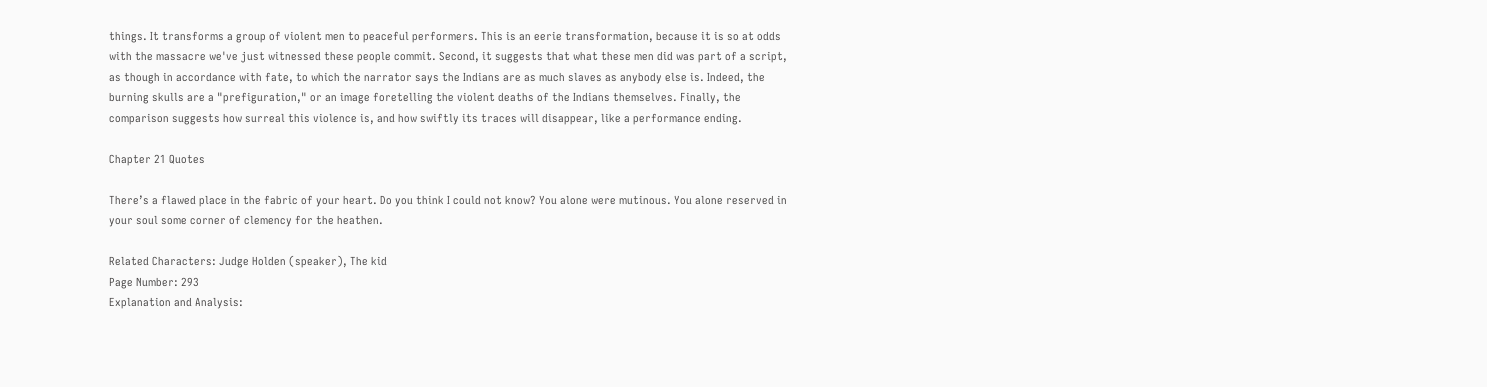things. It transforms a group of violent men to peaceful performers. This is an eerie transformation, because it is so at odds with the massacre we've just witnessed these people commit. Second, it suggests that what these men did was part of a script, as though in accordance with fate, to which the narrator says the Indians are as much slaves as anybody else is. Indeed, the burning skulls are a "prefiguration," or an image foretelling the violent deaths of the Indians themselves. Finally, the comparison suggests how surreal this violence is, and how swiftly its traces will disappear, like a performance ending.

Chapter 21 Quotes

There’s a flawed place in the fabric of your heart. Do you think I could not know? You alone were mutinous. You alone reserved in your soul some corner of clemency for the heathen.

Related Characters: Judge Holden (speaker), The kid
Page Number: 293
Explanation and Analysis: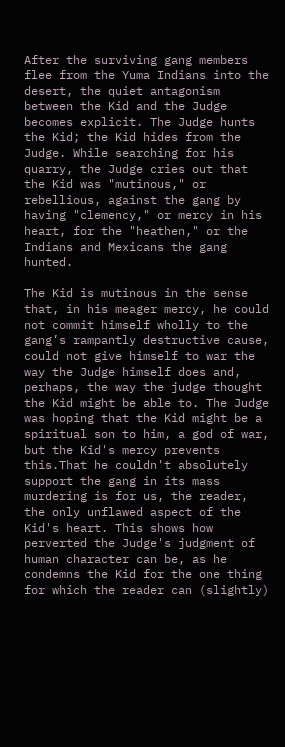After the surviving gang members flee from the Yuma Indians into the desert, the quiet antagonism between the Kid and the Judge becomes explicit. The Judge hunts the Kid; the Kid hides from the Judge. While searching for his quarry, the Judge cries out that the Kid was "mutinous," or rebellious, against the gang by having "clemency," or mercy in his heart, for the "heathen," or the Indians and Mexicans the gang hunted.

The Kid is mutinous in the sense that, in his meager mercy, he could not commit himself wholly to the gang’s rampantly destructive cause, could not give himself to war the way the Judge himself does and, perhaps, the way the judge thought the Kid might be able to. The Judge was hoping that the Kid might be a spiritual son to him, a god of war, but the Kid's mercy prevents this.That he couldn't absolutely support the gang in its mass murdering is for us, the reader, the only unflawed aspect of the Kid's heart. This shows how perverted the Judge's judgment of human character can be, as he condemns the Kid for the one thing for which the reader can (slightly)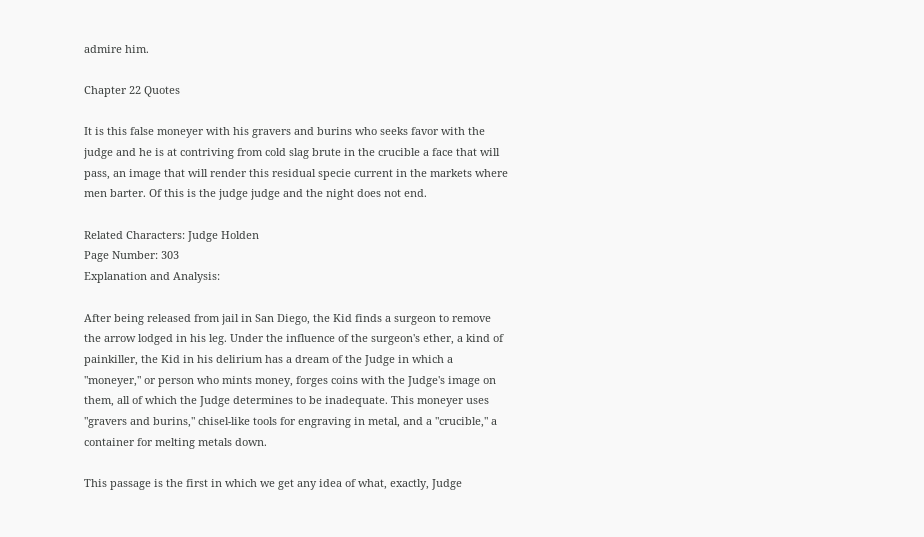admire him.

Chapter 22 Quotes

It is this false moneyer with his gravers and burins who seeks favor with the judge and he is at contriving from cold slag brute in the crucible a face that will pass, an image that will render this residual specie current in the markets where men barter. Of this is the judge judge and the night does not end.

Related Characters: Judge Holden
Page Number: 303
Explanation and Analysis:

After being released from jail in San Diego, the Kid finds a surgeon to remove the arrow lodged in his leg. Under the influence of the surgeon's ether, a kind of painkiller, the Kid in his delirium has a dream of the Judge in which a "moneyer," or person who mints money, forges coins with the Judge's image on them, all of which the Judge determines to be inadequate. This moneyer uses "gravers and burins," chisel-like tools for engraving in metal, and a "crucible," a container for melting metals down.

This passage is the first in which we get any idea of what, exactly, Judge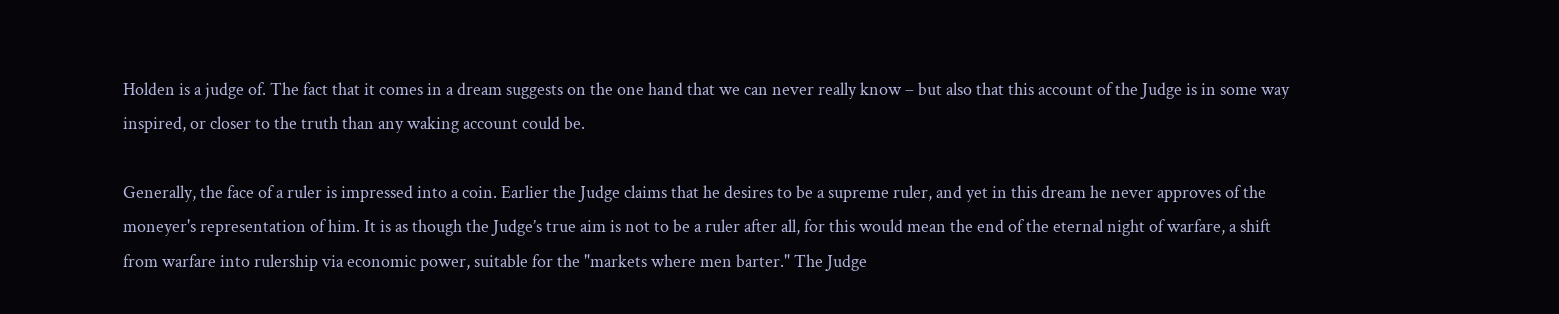Holden is a judge of. The fact that it comes in a dream suggests on the one hand that we can never really know – but also that this account of the Judge is in some way inspired, or closer to the truth than any waking account could be.

Generally, the face of a ruler is impressed into a coin. Earlier the Judge claims that he desires to be a supreme ruler, and yet in this dream he never approves of the moneyer's representation of him. It is as though the Judge’s true aim is not to be a ruler after all, for this would mean the end of the eternal night of warfare, a shift from warfare into rulership via economic power, suitable for the "markets where men barter." The Judge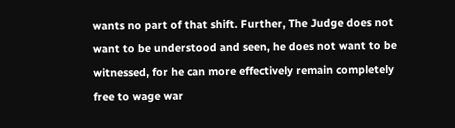wants no part of that shift. Further, The Judge does not want to be understood and seen, he does not want to be witnessed, for he can more effectively remain completely free to wage war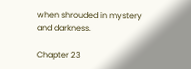when shrouded in mystery and darkness.

Chapter 23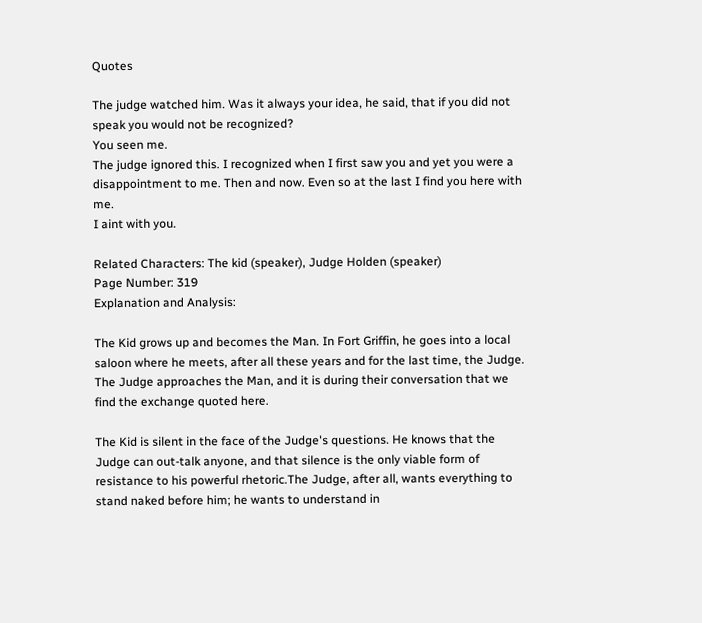Quotes

The judge watched him. Was it always your idea, he said, that if you did not speak you would not be recognized?
You seen me.
The judge ignored this. I recognized when I first saw you and yet you were a disappointment to me. Then and now. Even so at the last I find you here with me.
I aint with you.

Related Characters: The kid (speaker), Judge Holden (speaker)
Page Number: 319
Explanation and Analysis:

The Kid grows up and becomes the Man. In Fort Griffin, he goes into a local saloon where he meets, after all these years and for the last time, the Judge. The Judge approaches the Man, and it is during their conversation that we find the exchange quoted here.

The Kid is silent in the face of the Judge's questions. He knows that the Judge can out-talk anyone, and that silence is the only viable form of resistance to his powerful rhetoric.The Judge, after all, wants everything to stand naked before him; he wants to understand in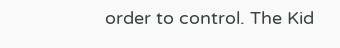order to control. The Kid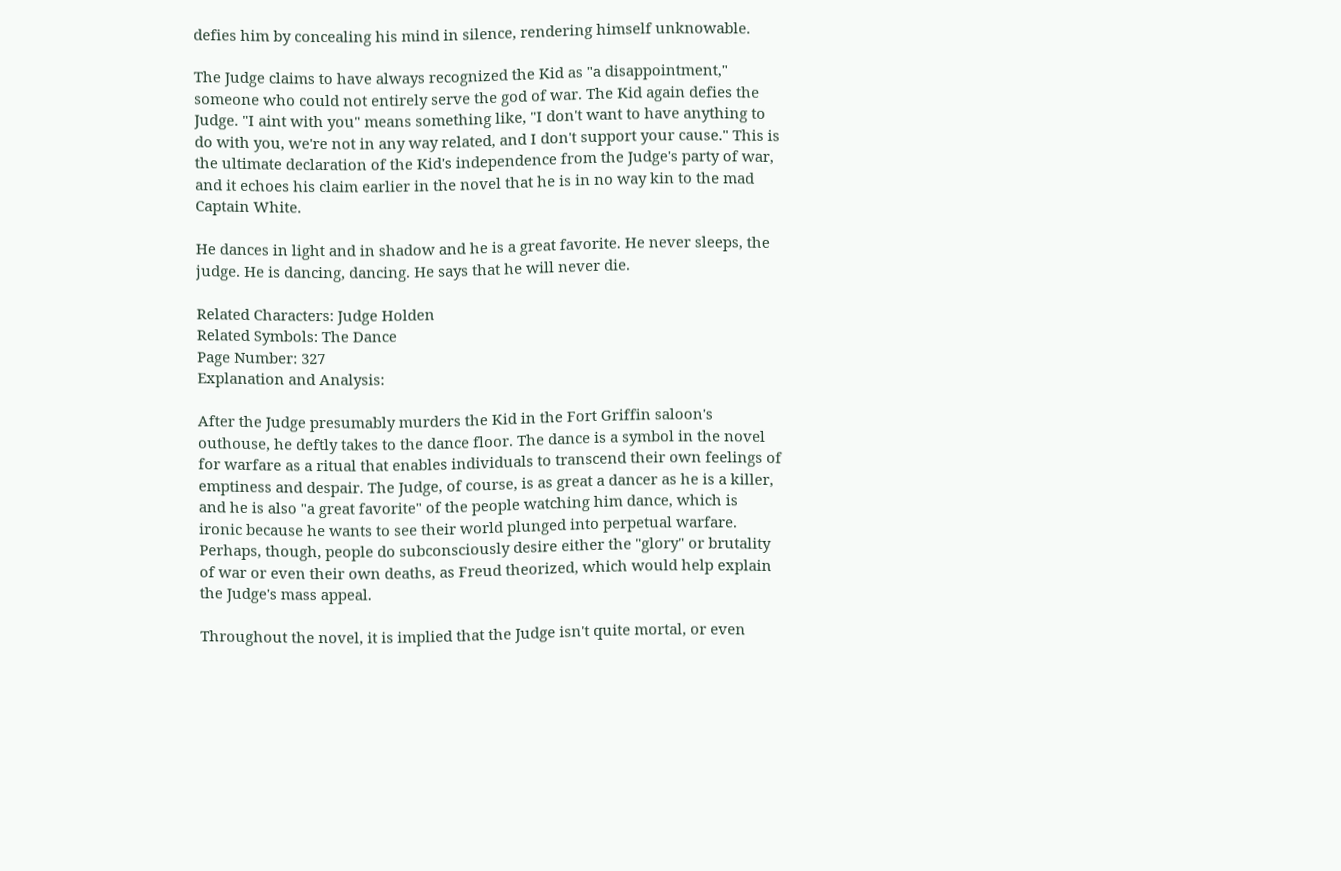defies him by concealing his mind in silence, rendering himself unknowable.

The Judge claims to have always recognized the Kid as "a disappointment," someone who could not entirely serve the god of war. The Kid again defies the Judge. "I aint with you" means something like, "I don't want to have anything to do with you, we're not in any way related, and I don't support your cause." This is the ultimate declaration of the Kid's independence from the Judge's party of war, and it echoes his claim earlier in the novel that he is in no way kin to the mad Captain White.

He dances in light and in shadow and he is a great favorite. He never sleeps, the judge. He is dancing, dancing. He says that he will never die.

Related Characters: Judge Holden
Related Symbols: The Dance
Page Number: 327
Explanation and Analysis:

After the Judge presumably murders the Kid in the Fort Griffin saloon's outhouse, he deftly takes to the dance floor. The dance is a symbol in the novel for warfare as a ritual that enables individuals to transcend their own feelings of emptiness and despair. The Judge, of course, is as great a dancer as he is a killer, and he is also "a great favorite" of the people watching him dance, which is ironic because he wants to see their world plunged into perpetual warfare. Perhaps, though, people do subconsciously desire either the "glory" or brutality of war or even their own deaths, as Freud theorized, which would help explain the Judge's mass appeal.

Throughout the novel, it is implied that the Judge isn't quite mortal, or even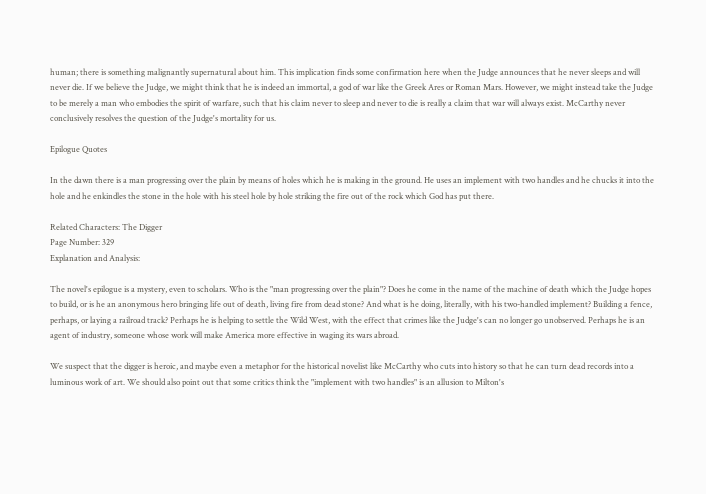human; there is something malignantly supernatural about him. This implication finds some confirmation here when the Judge announces that he never sleeps and will never die. If we believe the Judge, we might think that he is indeed an immortal, a god of war like the Greek Ares or Roman Mars. However, we might instead take the Judge to be merely a man who embodies the spirit of warfare, such that his claim never to sleep and never to die is really a claim that war will always exist. McCarthy never conclusively resolves the question of the Judge's mortality for us.

Epilogue Quotes

In the dawn there is a man progressing over the plain by means of holes which he is making in the ground. He uses an implement with two handles and he chucks it into the hole and he enkindles the stone in the hole with his steel hole by hole striking the fire out of the rock which God has put there.

Related Characters: The Digger
Page Number: 329
Explanation and Analysis:

The novel's epilogue is a mystery, even to scholars. Who is the "man progressing over the plain"? Does he come in the name of the machine of death which the Judge hopes to build, or is he an anonymous hero bringing life out of death, living fire from dead stone? And what is he doing, literally, with his two-handled implement? Building a fence, perhaps, or laying a railroad track? Perhaps he is helping to settle the Wild West, with the effect that crimes like the Judge's can no longer go unobserved. Perhaps he is an agent of industry, someone whose work will make America more effective in waging its wars abroad.

We suspect that the digger is heroic, and maybe even a metaphor for the historical novelist like McCarthy who cuts into history so that he can turn dead records into a luminous work of art. We should also point out that some critics think the "implement with two handles" is an allusion to Milton's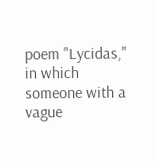poem "Lycidas," in which someone with a vague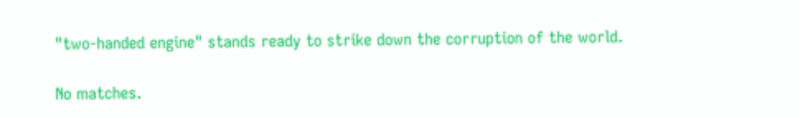"two-handed engine" stands ready to strike down the corruption of the world.

No matches.